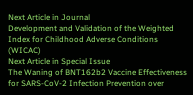Next Article in Journal
Development and Validation of the Weighted Index for Childhood Adverse Conditions (WICAC)
Next Article in Special Issue
The Waning of BNT162b2 Vaccine Effectiveness for SARS-CoV-2 Infection Prevention over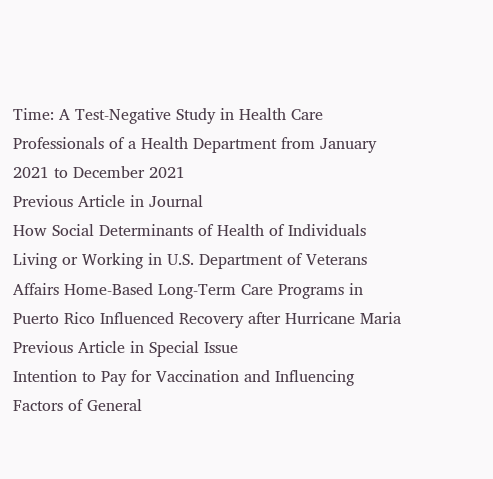Time: A Test-Negative Study in Health Care Professionals of a Health Department from January 2021 to December 2021
Previous Article in Journal
How Social Determinants of Health of Individuals Living or Working in U.S. Department of Veterans Affairs Home-Based Long-Term Care Programs in Puerto Rico Influenced Recovery after Hurricane Maria
Previous Article in Special Issue
Intention to Pay for Vaccination and Influencing Factors of General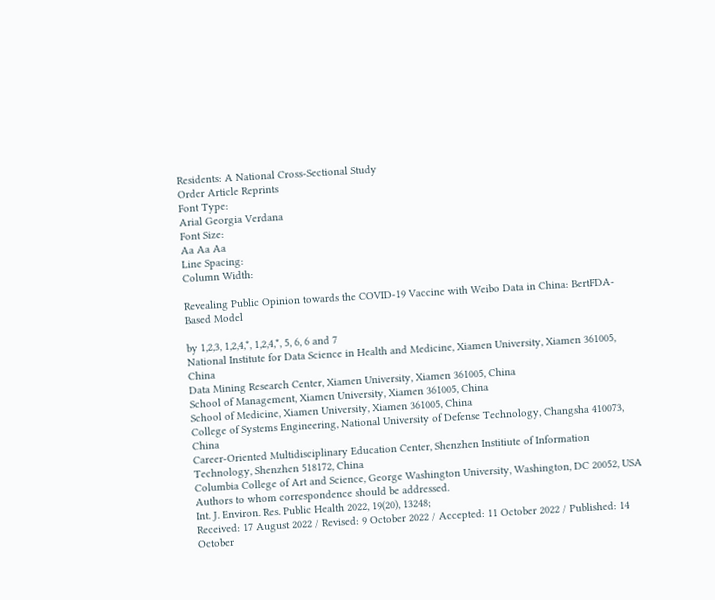Residents: A National Cross-Sectional Study
Order Article Reprints
Font Type:
Arial Georgia Verdana
Font Size:
Aa Aa Aa
Line Spacing:
Column Width:

Revealing Public Opinion towards the COVID-19 Vaccine with Weibo Data in China: BertFDA-Based Model

by 1,2,3, 1,2,4,*, 1,2,4,*, 5, 6, 6 and 7
National Institute for Data Science in Health and Medicine, Xiamen University, Xiamen 361005, China
Data Mining Research Center, Xiamen University, Xiamen 361005, China
School of Management, Xiamen University, Xiamen 361005, China
School of Medicine, Xiamen University, Xiamen 361005, China
College of Systems Engineering, National University of Defense Technology, Changsha 410073, China
Career-Oriented Multidisciplinary Education Center, Shenzhen Institiute of Information Technology, Shenzhen 518172, China
Columbia College of Art and Science, George Washington University, Washington, DC 20052, USA
Authors to whom correspondence should be addressed.
Int. J. Environ. Res. Public Health 2022, 19(20), 13248;
Received: 17 August 2022 / Revised: 9 October 2022 / Accepted: 11 October 2022 / Published: 14 October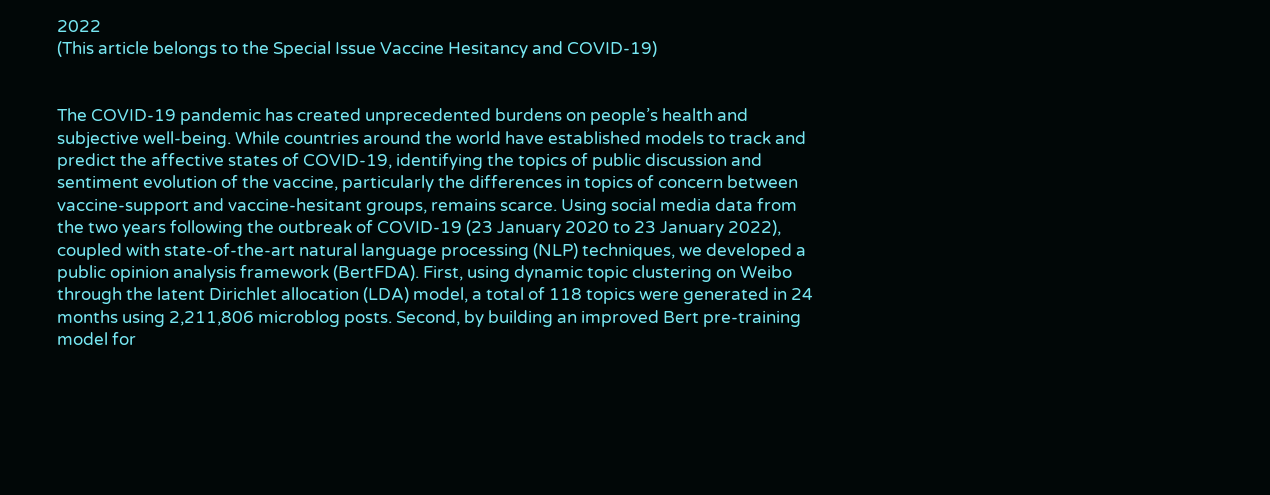2022
(This article belongs to the Special Issue Vaccine Hesitancy and COVID-19)


The COVID-19 pandemic has created unprecedented burdens on people’s health and subjective well-being. While countries around the world have established models to track and predict the affective states of COVID-19, identifying the topics of public discussion and sentiment evolution of the vaccine, particularly the differences in topics of concern between vaccine-support and vaccine-hesitant groups, remains scarce. Using social media data from the two years following the outbreak of COVID-19 (23 January 2020 to 23 January 2022), coupled with state-of-the-art natural language processing (NLP) techniques, we developed a public opinion analysis framework (BertFDA). First, using dynamic topic clustering on Weibo through the latent Dirichlet allocation (LDA) model, a total of 118 topics were generated in 24 months using 2,211,806 microblog posts. Second, by building an improved Bert pre-training model for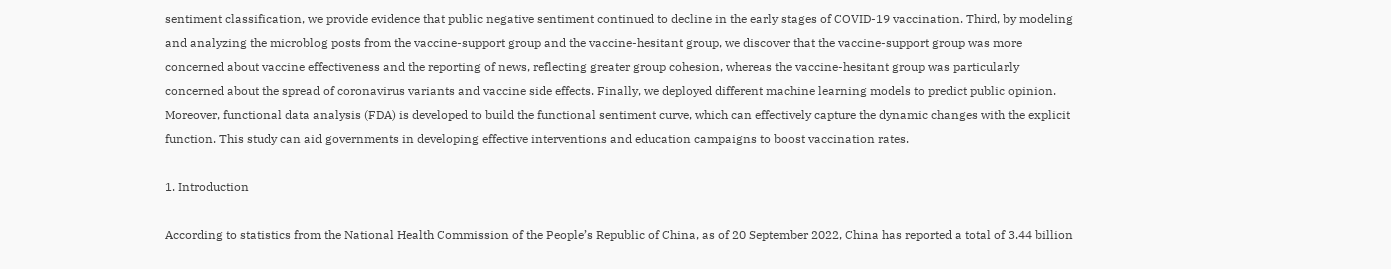sentiment classification, we provide evidence that public negative sentiment continued to decline in the early stages of COVID-19 vaccination. Third, by modeling and analyzing the microblog posts from the vaccine-support group and the vaccine-hesitant group, we discover that the vaccine-support group was more concerned about vaccine effectiveness and the reporting of news, reflecting greater group cohesion, whereas the vaccine-hesitant group was particularly concerned about the spread of coronavirus variants and vaccine side effects. Finally, we deployed different machine learning models to predict public opinion. Moreover, functional data analysis (FDA) is developed to build the functional sentiment curve, which can effectively capture the dynamic changes with the explicit function. This study can aid governments in developing effective interventions and education campaigns to boost vaccination rates.

1. Introduction

According to statistics from the National Health Commission of the People’s Republic of China, as of 20 September 2022, China has reported a total of 3.44 billion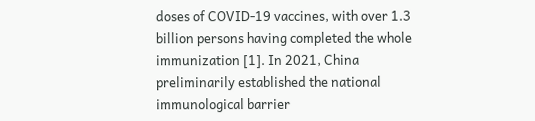doses of COVID-19 vaccines, with over 1.3 billion persons having completed the whole immunization [1]. In 2021, China preliminarily established the national immunological barrier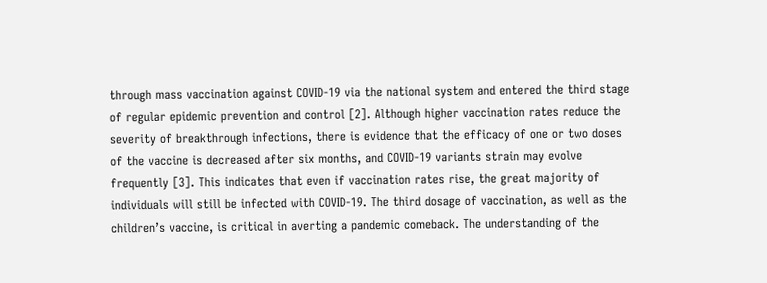through mass vaccination against COVID-19 via the national system and entered the third stage of regular epidemic prevention and control [2]. Although higher vaccination rates reduce the severity of breakthrough infections, there is evidence that the efficacy of one or two doses of the vaccine is decreased after six months, and COVID-19 variants strain may evolve frequently [3]. This indicates that even if vaccination rates rise, the great majority of individuals will still be infected with COVID-19. The third dosage of vaccination, as well as the children’s vaccine, is critical in averting a pandemic comeback. The understanding of the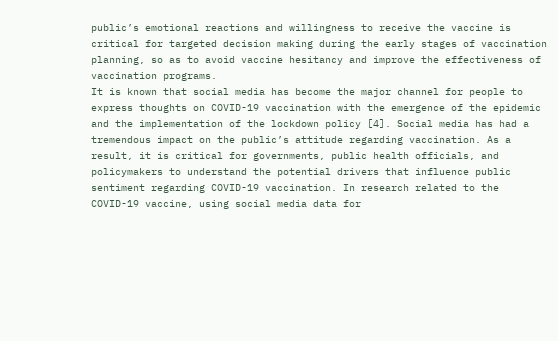public’s emotional reactions and willingness to receive the vaccine is critical for targeted decision making during the early stages of vaccination planning, so as to avoid vaccine hesitancy and improve the effectiveness of vaccination programs.
It is known that social media has become the major channel for people to express thoughts on COVID-19 vaccination with the emergence of the epidemic and the implementation of the lockdown policy [4]. Social media has had a tremendous impact on the public’s attitude regarding vaccination. As a result, it is critical for governments, public health officials, and policymakers to understand the potential drivers that influence public sentiment regarding COVID-19 vaccination. In research related to the COVID-19 vaccine, using social media data for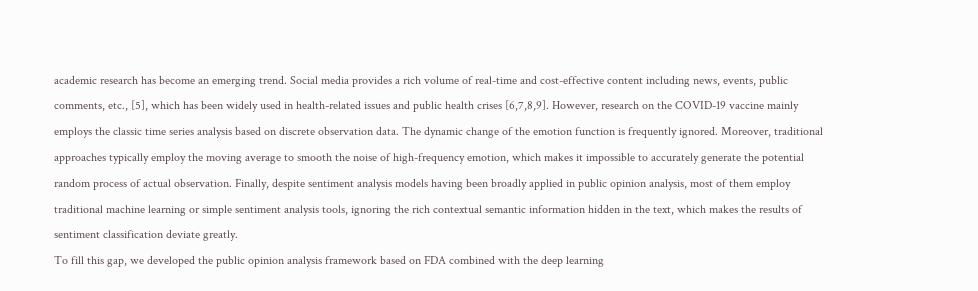academic research has become an emerging trend. Social media provides a rich volume of real-time and cost-effective content including news, events, public comments, etc., [5], which has been widely used in health-related issues and public health crises [6,7,8,9]. However, research on the COVID-19 vaccine mainly employs the classic time series analysis based on discrete observation data. The dynamic change of the emotion function is frequently ignored. Moreover, traditional approaches typically employ the moving average to smooth the noise of high-frequency emotion, which makes it impossible to accurately generate the potential random process of actual observation. Finally, despite sentiment analysis models having been broadly applied in public opinion analysis, most of them employ traditional machine learning or simple sentiment analysis tools, ignoring the rich contextual semantic information hidden in the text, which makes the results of sentiment classification deviate greatly.
To fill this gap, we developed the public opinion analysis framework based on FDA combined with the deep learning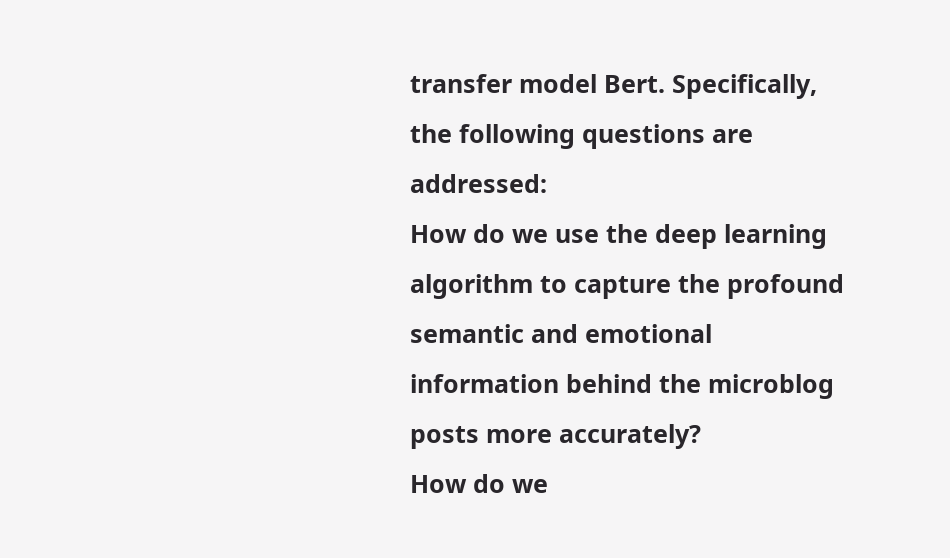transfer model Bert. Specifically, the following questions are addressed:
How do we use the deep learning algorithm to capture the profound semantic and emotional information behind the microblog posts more accurately?
How do we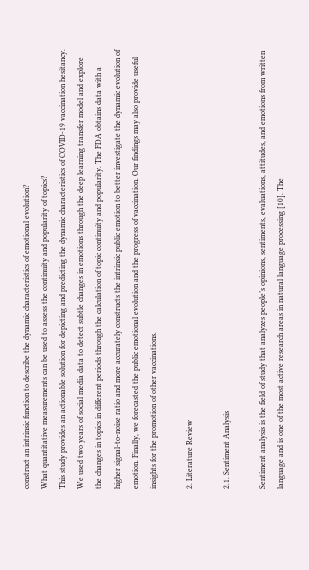construct an intrinsic function to describe the dynamic characteristics of emotional evolution?
What quantitative measurements can be used to assess the continuity and popularity of topics?
This study provides an actionable solution for depicting and predicting the dynamic characteristics of COVID-19 vaccination hesitancy. We used two years of social media data to detect subtle changes in emotions through the deep learning transfer model and explore the changes in topics in different periods through the calculation of topic continuity and popularity. The FDA obtains data with a higher signal-to-noise ratio and more accurately constructs the intrinsic public emotion to better investigate the dynamic evolution of emotion. Finally, we forecasted the public emotional evolution and the progress of vaccination. Our findings may also provide useful insights for the promotion of other vaccinations.

2. Literature Review

2.1. Sentiment Analysis

Sentiment analysis is the field of study that analyzes people’s opinions, sentiments, evaluations, attitudes, and emotions from written language and is one of the most active research areas in natural language processing [10]. The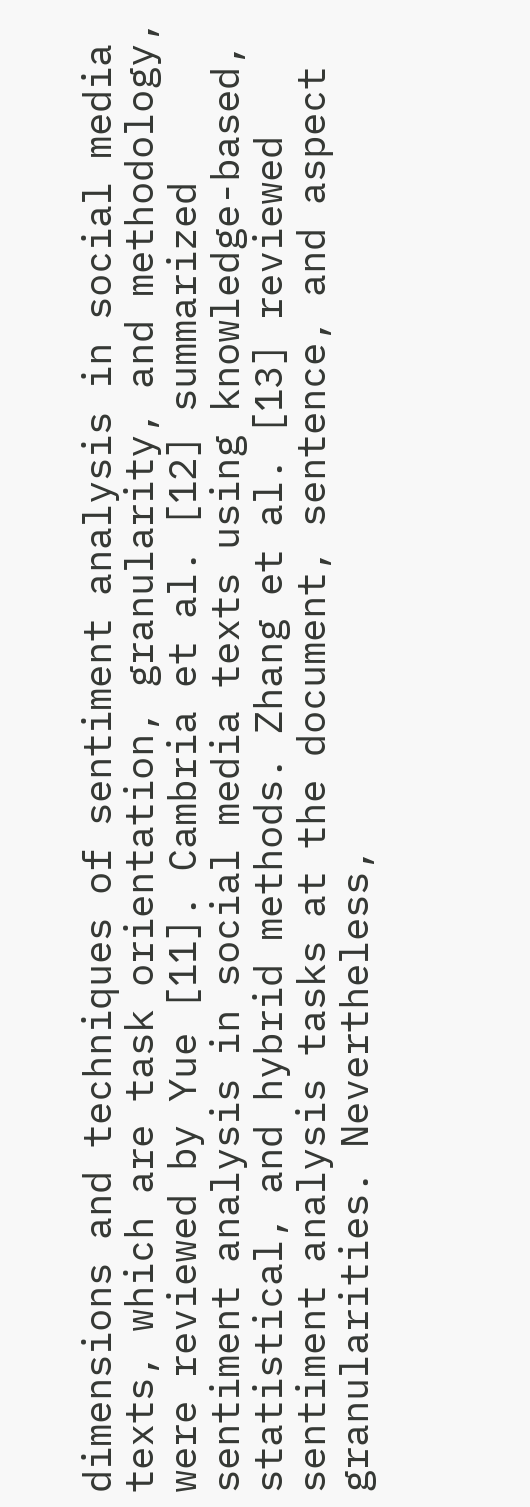dimensions and techniques of sentiment analysis in social media texts, which are task orientation, granularity, and methodology, were reviewed by Yue [11]. Cambria et al. [12] summarized sentiment analysis in social media texts using knowledge-based, statistical, and hybrid methods. Zhang et al. [13] reviewed sentiment analysis tasks at the document, sentence, and aspect granularities. Nevertheless,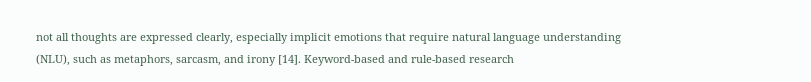not all thoughts are expressed clearly, especially implicit emotions that require natural language understanding (NLU), such as metaphors, sarcasm, and irony [14]. Keyword-based and rule-based research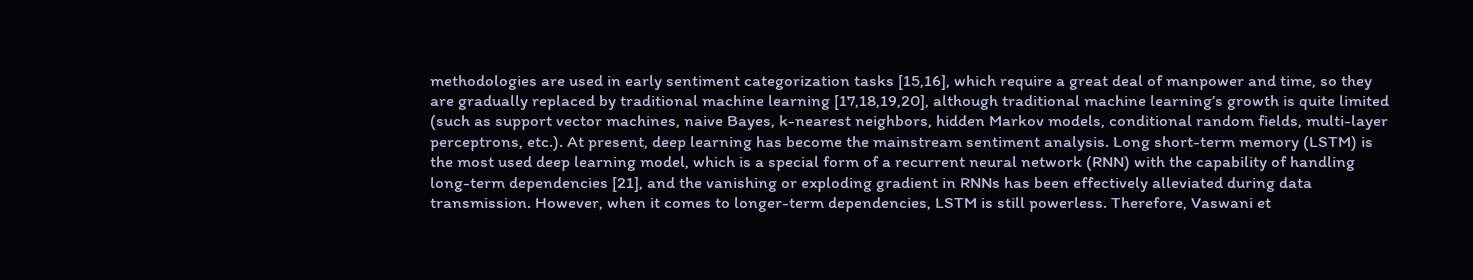methodologies are used in early sentiment categorization tasks [15,16], which require a great deal of manpower and time, so they are gradually replaced by traditional machine learning [17,18,19,20], although traditional machine learning’s growth is quite limited (such as support vector machines, naive Bayes, k-nearest neighbors, hidden Markov models, conditional random fields, multi-layer perceptrons, etc.). At present, deep learning has become the mainstream sentiment analysis. Long short-term memory (LSTM) is the most used deep learning model, which is a special form of a recurrent neural network (RNN) with the capability of handling long-term dependencies [21], and the vanishing or exploding gradient in RNNs has been effectively alleviated during data transmission. However, when it comes to longer-term dependencies, LSTM is still powerless. Therefore, Vaswani et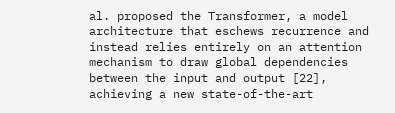al. proposed the Transformer, a model architecture that eschews recurrence and instead relies entirely on an attention mechanism to draw global dependencies between the input and output [22], achieving a new state-of-the-art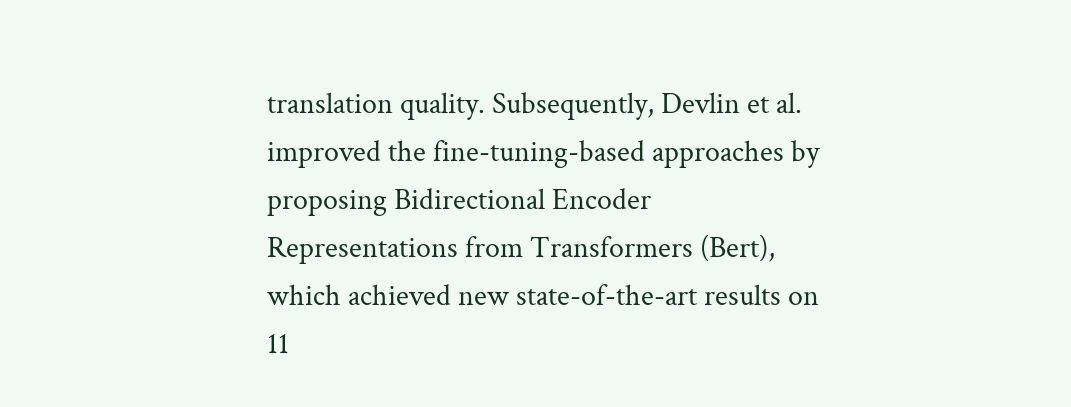translation quality. Subsequently, Devlin et al. improved the fine-tuning-based approaches by proposing Bidirectional Encoder Representations from Transformers (Bert), which achieved new state-of-the-art results on 11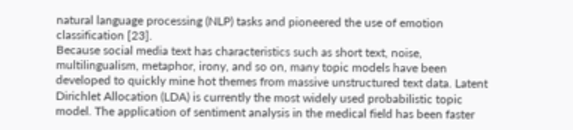natural language processing (NLP) tasks and pioneered the use of emotion classification [23].
Because social media text has characteristics such as short text, noise, multilingualism, metaphor, irony, and so on, many topic models have been developed to quickly mine hot themes from massive unstructured text data. Latent Dirichlet Allocation (LDA) is currently the most widely used probabilistic topic model. The application of sentiment analysis in the medical field has been faster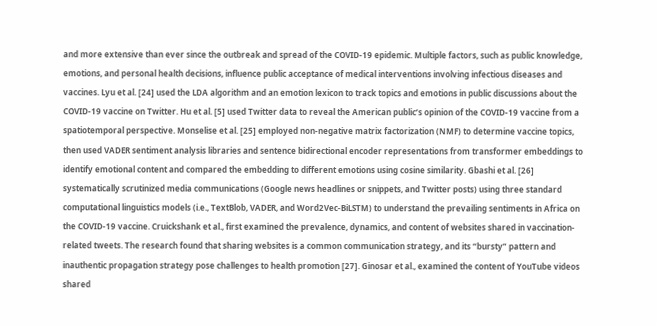and more extensive than ever since the outbreak and spread of the COVID-19 epidemic. Multiple factors, such as public knowledge, emotions, and personal health decisions, influence public acceptance of medical interventions involving infectious diseases and vaccines. Lyu et al. [24] used the LDA algorithm and an emotion lexicon to track topics and emotions in public discussions about the COVID-19 vaccine on Twitter. Hu et al. [5] used Twitter data to reveal the American public’s opinion of the COVID-19 vaccine from a spatiotemporal perspective. Monselise et al. [25] employed non-negative matrix factorization (NMF) to determine vaccine topics, then used VADER sentiment analysis libraries and sentence bidirectional encoder representations from transformer embeddings to identify emotional content and compared the embedding to different emotions using cosine similarity. Gbashi et al. [26] systematically scrutinized media communications (Google news headlines or snippets, and Twitter posts) using three standard computational linguistics models (i.e., TextBlob, VADER, and Word2Vec-BiLSTM) to understand the prevailing sentiments in Africa on the COVID-19 vaccine. Cruickshank et al., first examined the prevalence, dynamics, and content of websites shared in vaccination-related tweets. The research found that sharing websites is a common communication strategy, and its “bursty” pattern and inauthentic propagation strategy pose challenges to health promotion [27]. Ginosar et al., examined the content of YouTube videos shared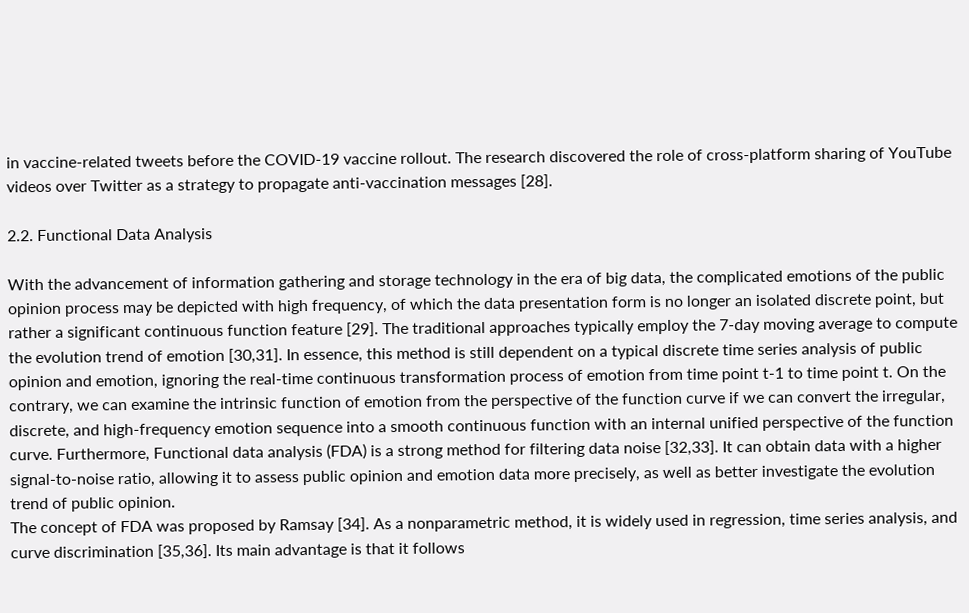in vaccine-related tweets before the COVID-19 vaccine rollout. The research discovered the role of cross-platform sharing of YouTube videos over Twitter as a strategy to propagate anti-vaccination messages [28].

2.2. Functional Data Analysis

With the advancement of information gathering and storage technology in the era of big data, the complicated emotions of the public opinion process may be depicted with high frequency, of which the data presentation form is no longer an isolated discrete point, but rather a significant continuous function feature [29]. The traditional approaches typically employ the 7-day moving average to compute the evolution trend of emotion [30,31]. In essence, this method is still dependent on a typical discrete time series analysis of public opinion and emotion, ignoring the real-time continuous transformation process of emotion from time point t-1 to time point t. On the contrary, we can examine the intrinsic function of emotion from the perspective of the function curve if we can convert the irregular, discrete, and high-frequency emotion sequence into a smooth continuous function with an internal unified perspective of the function curve. Furthermore, Functional data analysis (FDA) is a strong method for filtering data noise [32,33]. It can obtain data with a higher signal-to-noise ratio, allowing it to assess public opinion and emotion data more precisely, as well as better investigate the evolution trend of public opinion.
The concept of FDA was proposed by Ramsay [34]. As a nonparametric method, it is widely used in regression, time series analysis, and curve discrimination [35,36]. Its main advantage is that it follows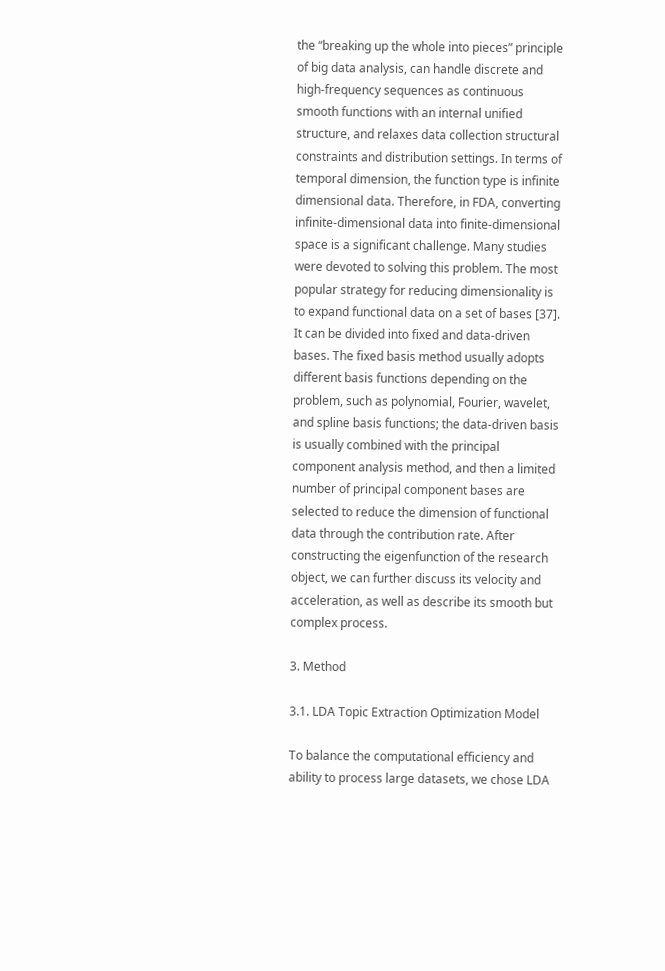the “breaking up the whole into pieces” principle of big data analysis, can handle discrete and high-frequency sequences as continuous smooth functions with an internal unified structure, and relaxes data collection structural constraints and distribution settings. In terms of temporal dimension, the function type is infinite dimensional data. Therefore, in FDA, converting infinite-dimensional data into finite-dimensional space is a significant challenge. Many studies were devoted to solving this problem. The most popular strategy for reducing dimensionality is to expand functional data on a set of bases [37]. It can be divided into fixed and data-driven bases. The fixed basis method usually adopts different basis functions depending on the problem, such as polynomial, Fourier, wavelet, and spline basis functions; the data-driven basis is usually combined with the principal component analysis method, and then a limited number of principal component bases are selected to reduce the dimension of functional data through the contribution rate. After constructing the eigenfunction of the research object, we can further discuss its velocity and acceleration, as well as describe its smooth but complex process.

3. Method

3.1. LDA Topic Extraction Optimization Model

To balance the computational efficiency and ability to process large datasets, we chose LDA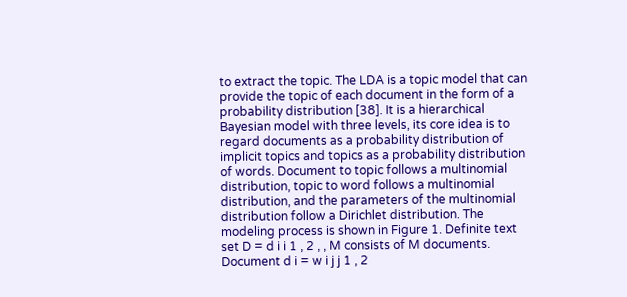to extract the topic. The LDA is a topic model that can provide the topic of each document in the form of a probability distribution [38]. It is a hierarchical Bayesian model with three levels, its core idea is to regard documents as a probability distribution of implicit topics and topics as a probability distribution of words. Document to topic follows a multinomial distribution, topic to word follows a multinomial distribution, and the parameters of the multinomial distribution follow a Dirichlet distribution. The modeling process is shown in Figure 1. Definite text set D = d i i 1 , 2 , , M consists of M documents. Document d i = w i j j 1 , 2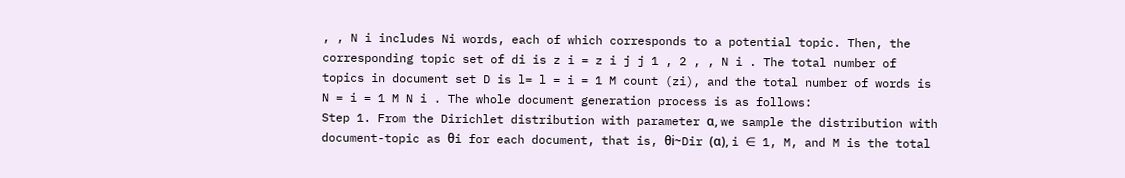, , N i includes Ni words, each of which corresponds to a potential topic. Then, the corresponding topic set of di is z i = z i j j 1 , 2 , , N i . The total number of topics in document set D is l= l = i = 1 M count (zi), and the total number of words is N = i = 1 M N i . The whole document generation process is as follows:
Step 1. From the Dirichlet distribution with parameter α, we sample the distribution with document-topic as θi for each document, that is, θi~Dir (α), i ∈ 1, M, and M is the total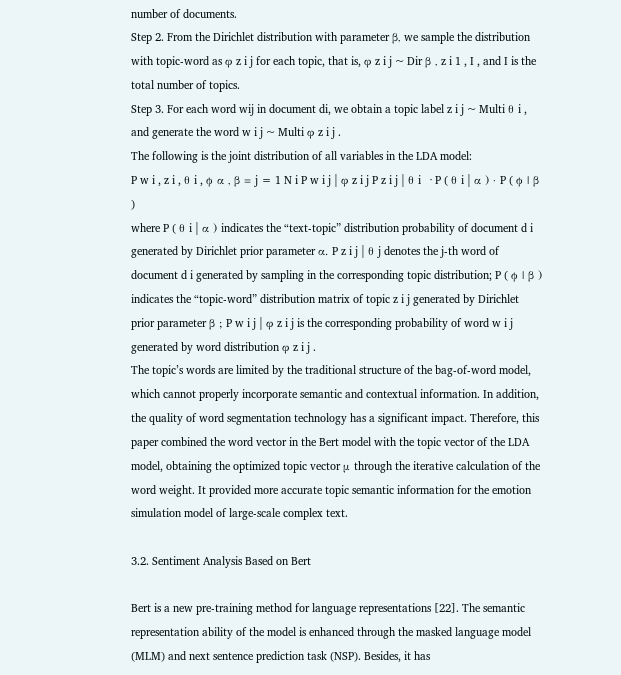number of documents.
Step 2. From the Dirichlet distribution with parameter β, we sample the distribution with topic-word as φ z i j for each topic, that is, φ z i j ~ Dir β , z i 1 , I , and I is the total number of topics.
Step 3. For each word wij in document di, we obtain a topic label z i j ~ Multi θ i , and generate the word w i j ~ Multi φ z i j .
The following is the joint distribution of all variables in the LDA model:
P w i , z i , θ i , ϕ α , β = j = 1 N i P w i j | φ z i j P z i j | θ i   · P ( θ i | α ) · P ( ϕ | β )
where P ( θ i | α ) indicates the “text-topic” distribution probability of document d i generated by Dirichlet prior parameter α. P z i j | θ j denotes the j-th word of document d i generated by sampling in the corresponding topic distribution; P ( ϕ | β ) indicates the “topic-word” distribution matrix of topic z i j generated by Dirichlet prior parameter β ; P w i j | φ z i j is the corresponding probability of word w i j generated by word distribution φ z i j .
The topic’s words are limited by the traditional structure of the bag-of-word model, which cannot properly incorporate semantic and contextual information. In addition, the quality of word segmentation technology has a significant impact. Therefore, this paper combined the word vector in the Bert model with the topic vector of the LDA model, obtaining the optimized topic vector μ through the iterative calculation of the word weight. It provided more accurate topic semantic information for the emotion simulation model of large-scale complex text.

3.2. Sentiment Analysis Based on Bert

Bert is a new pre-training method for language representations [22]. The semantic representation ability of the model is enhanced through the masked language model (MLM) and next sentence prediction task (NSP). Besides, it has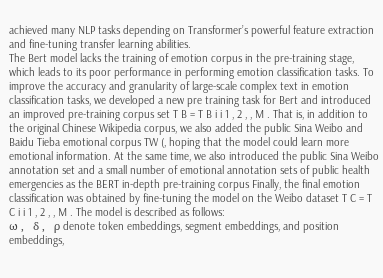achieved many NLP tasks depending on Transformer’s powerful feature extraction and fine-tuning transfer learning abilities.
The Bert model lacks the training of emotion corpus in the pre-training stage, which leads to its poor performance in performing emotion classification tasks. To improve the accuracy and granularity of large-scale complex text in emotion classification tasks, we developed a new pre training task for Bert and introduced an improved pre-training corpus set T B = T B i i 1 , 2 , , M . That is, in addition to the original Chinese Wikipedia corpus, we also added the public Sina Weibo and Baidu Tieba emotional corpus TW (, hoping that the model could learn more emotional information. At the same time, we also introduced the public Sina Weibo annotation set and a small number of emotional annotation sets of public health emergencies as the BERT in-depth pre-training corpus Finally, the final emotion classification was obtained by fine-tuning the model on the Weibo dataset T C = T C i i 1 , 2 , , M . The model is described as follows:
ω ,   δ ,   ρ denote token embeddings, segment embeddings, and position embeddings,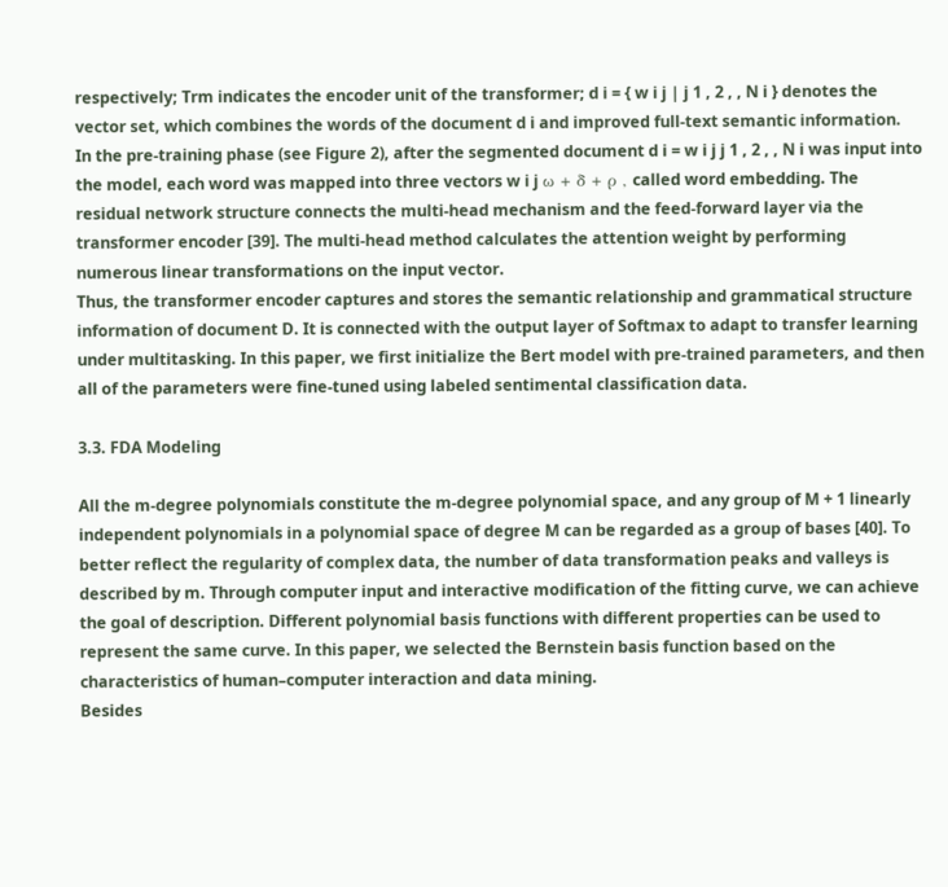respectively; Trm indicates the encoder unit of the transformer; d i = { w i j | j 1 , 2 , , N i } denotes the vector set, which combines the words of the document d i and improved full-text semantic information.
In the pre-training phase (see Figure 2), after the segmented document d i = w i j j 1 , 2 , , N i was input into the model, each word was mapped into three vectors w i j ω + δ + ρ , called word embedding. The residual network structure connects the multi-head mechanism and the feed-forward layer via the transformer encoder [39]. The multi-head method calculates the attention weight by performing numerous linear transformations on the input vector.
Thus, the transformer encoder captures and stores the semantic relationship and grammatical structure information of document D. It is connected with the output layer of Softmax to adapt to transfer learning under multitasking. In this paper, we first initialize the Bert model with pre-trained parameters, and then all of the parameters were fine-tuned using labeled sentimental classification data.

3.3. FDA Modeling

All the m-degree polynomials constitute the m-degree polynomial space, and any group of M + 1 linearly independent polynomials in a polynomial space of degree M can be regarded as a group of bases [40]. To better reflect the regularity of complex data, the number of data transformation peaks and valleys is described by m. Through computer input and interactive modification of the fitting curve, we can achieve the goal of description. Different polynomial basis functions with different properties can be used to represent the same curve. In this paper, we selected the Bernstein basis function based on the characteristics of human–computer interaction and data mining.
Besides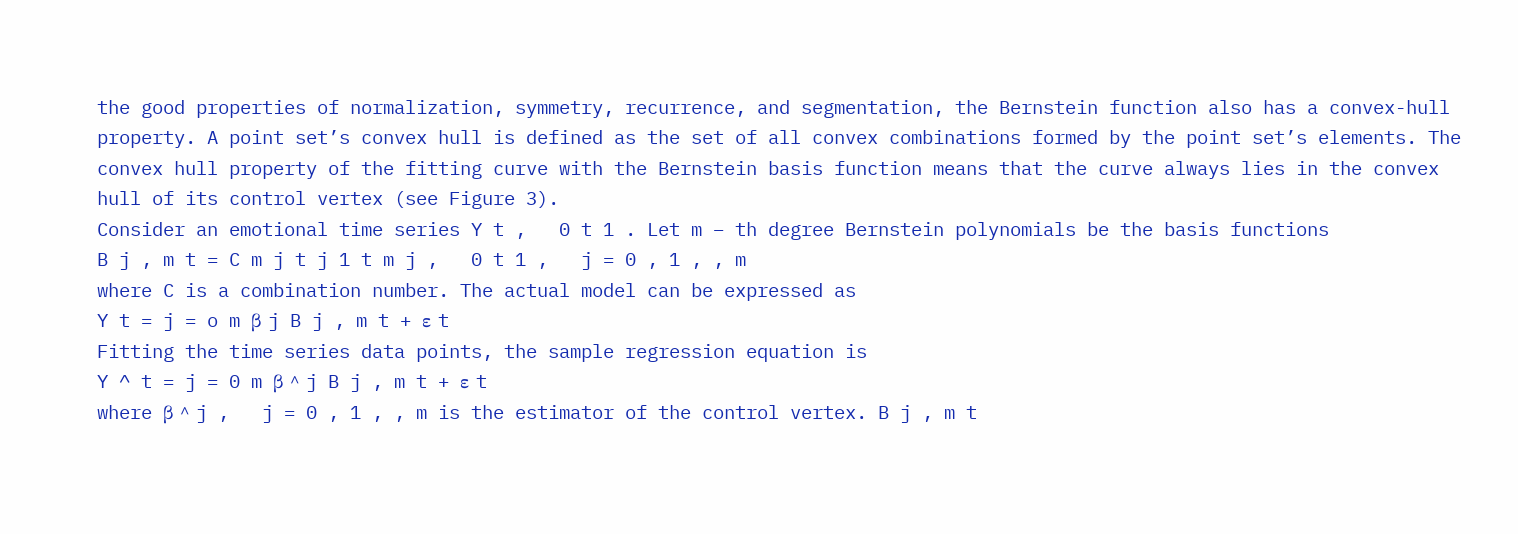the good properties of normalization, symmetry, recurrence, and segmentation, the Bernstein function also has a convex-hull property. A point set’s convex hull is defined as the set of all convex combinations formed by the point set’s elements. The convex hull property of the fitting curve with the Bernstein basis function means that the curve always lies in the convex hull of its control vertex (see Figure 3).
Consider an emotional time series Y t ,   0 t 1 . Let m − th degree Bernstein polynomials be the basis functions
B j , m t = C m j t j 1 t m j ,   0 t 1 ,   j = 0 , 1 , , m
where C is a combination number. The actual model can be expressed as
Y t = j = o m β j B j , m t + ε t
Fitting the time series data points, the sample regression equation is
Y ^ t = j = 0 m β ^ j B j , m t + ε t
where β ^ j ,   j = 0 , 1 , , m is the estimator of the control vertex. B j , m t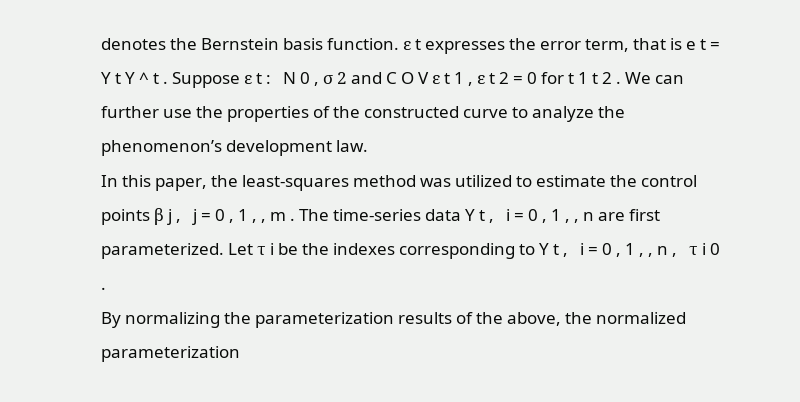denotes the Bernstein basis function. ε t expresses the error term, that is e t = Y t Y ^ t . Suppose ε t :   N 0 , σ 2 and C O V ε t 1 , ε t 2 = 0 for t 1 t 2 . We can further use the properties of the constructed curve to analyze the phenomenon’s development law.
In this paper, the least-squares method was utilized to estimate the control points β j ,   j = 0 , 1 , , m . The time-series data Y t ,   i = 0 , 1 , , n are first parameterized. Let τ i be the indexes corresponding to Y t ,   i = 0 , 1 , , n ,   τ i 0 .
By normalizing the parameterization results of the above, the normalized parameterization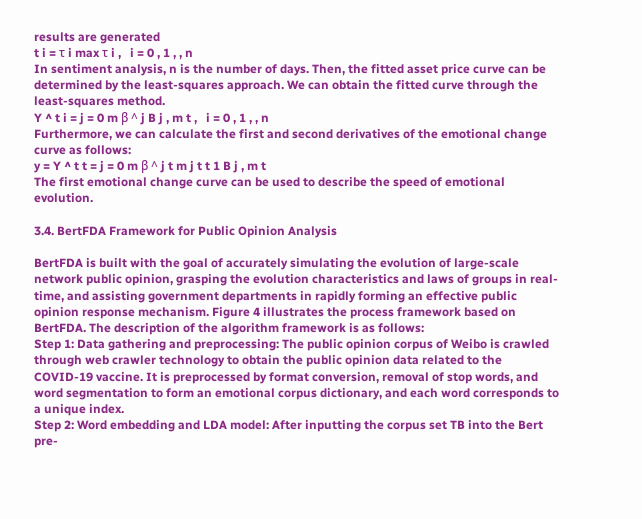results are generated
t i = τ i max τ i ,   i = 0 , 1 , , n
In sentiment analysis, n is the number of days. Then, the fitted asset price curve can be determined by the least-squares approach. We can obtain the fitted curve through the least-squares method.
Y ^ t i = j = 0 m β ^ j B j , m t ,   i = 0 , 1 , , n
Furthermore, we can calculate the first and second derivatives of the emotional change curve as follows:
y = Y ^ t t = j = 0 m β ^ j t m j t t 1 B j , m t
The first emotional change curve can be used to describe the speed of emotional evolution.

3.4. BertFDA Framework for Public Opinion Analysis

BertFDA is built with the goal of accurately simulating the evolution of large-scale network public opinion, grasping the evolution characteristics and laws of groups in real-time, and assisting government departments in rapidly forming an effective public opinion response mechanism. Figure 4 illustrates the process framework based on BertFDA. The description of the algorithm framework is as follows:
Step 1: Data gathering and preprocessing: The public opinion corpus of Weibo is crawled through web crawler technology to obtain the public opinion data related to the COVID-19 vaccine. It is preprocessed by format conversion, removal of stop words, and word segmentation to form an emotional corpus dictionary, and each word corresponds to a unique index.
Step 2: Word embedding and LDA model: After inputting the corpus set TB into the Bert pre-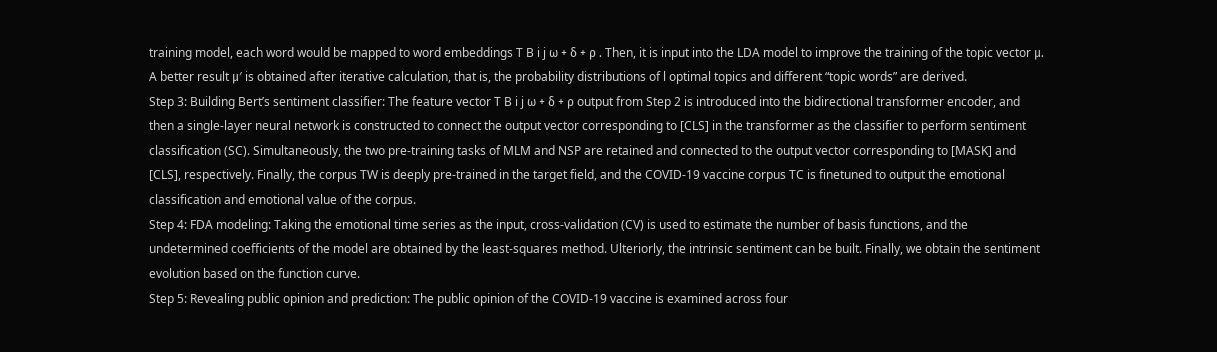training model, each word would be mapped to word embeddings T B i j ω + δ + ρ . Then, it is input into the LDA model to improve the training of the topic vector μ. A better result μ′ is obtained after iterative calculation, that is, the probability distributions of l optimal topics and different “topic words” are derived.
Step 3: Building Bert’s sentiment classifier: The feature vector T B i j ω + δ + ρ output from Step 2 is introduced into the bidirectional transformer encoder, and then a single-layer neural network is constructed to connect the output vector corresponding to [CLS] in the transformer as the classifier to perform sentiment classification (SC). Simultaneously, the two pre-training tasks of MLM and NSP are retained and connected to the output vector corresponding to [MASK] and [CLS], respectively. Finally, the corpus TW is deeply pre-trained in the target field, and the COVID-19 vaccine corpus TC is finetuned to output the emotional classification and emotional value of the corpus.
Step 4: FDA modeling: Taking the emotional time series as the input, cross-validation (CV) is used to estimate the number of basis functions, and the undetermined coefficients of the model are obtained by the least-squares method. Ulteriorly, the intrinsic sentiment can be built. Finally, we obtain the sentiment evolution based on the function curve.
Step 5: Revealing public opinion and prediction: The public opinion of the COVID-19 vaccine is examined across four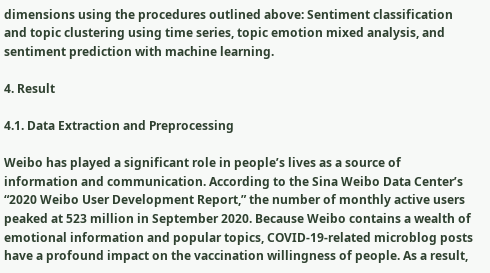dimensions using the procedures outlined above: Sentiment classification and topic clustering using time series, topic emotion mixed analysis, and sentiment prediction with machine learning.

4. Result

4.1. Data Extraction and Preprocessing

Weibo has played a significant role in people’s lives as a source of information and communication. According to the Sina Weibo Data Center’s “2020 Weibo User Development Report,” the number of monthly active users peaked at 523 million in September 2020. Because Weibo contains a wealth of emotional information and popular topics, COVID-19-related microblog posts have a profound impact on the vaccination willingness of people. As a result,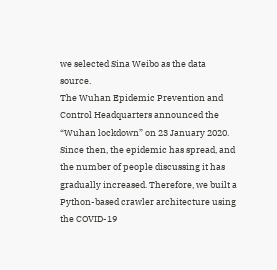we selected Sina Weibo as the data source.
The Wuhan Epidemic Prevention and Control Headquarters announced the “Wuhan lockdown” on 23 January 2020. Since then, the epidemic has spread, and the number of people discussing it has gradually increased. Therefore, we built a Python-based crawler architecture using the COVID-19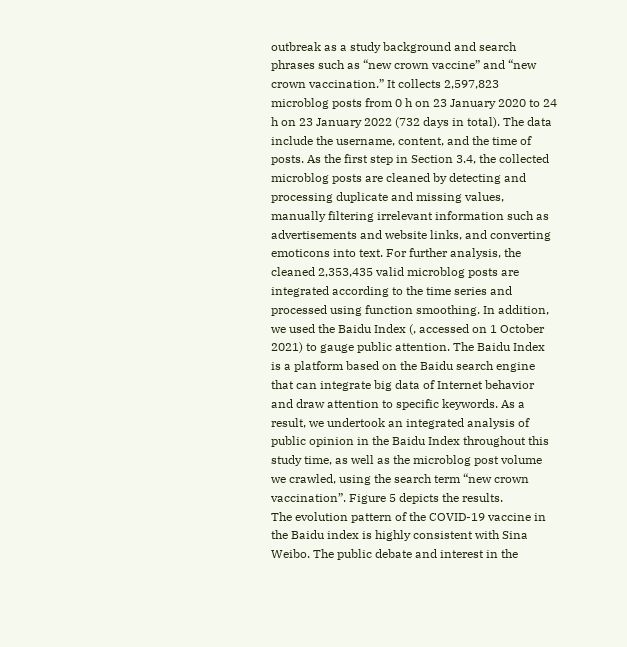outbreak as a study background and search phrases such as “new crown vaccine” and “new crown vaccination.” It collects 2,597,823 microblog posts from 0 h on 23 January 2020 to 24 h on 23 January 2022 (732 days in total). The data include the username, content, and the time of posts. As the first step in Section 3.4, the collected microblog posts are cleaned by detecting and processing duplicate and missing values, manually filtering irrelevant information such as advertisements and website links, and converting emoticons into text. For further analysis, the cleaned 2,353,435 valid microblog posts are integrated according to the time series and processed using function smoothing. In addition, we used the Baidu Index (, accessed on 1 October 2021) to gauge public attention. The Baidu Index is a platform based on the Baidu search engine that can integrate big data of Internet behavior and draw attention to specific keywords. As a result, we undertook an integrated analysis of public opinion in the Baidu Index throughout this study time, as well as the microblog post volume we crawled, using the search term “new crown vaccination”. Figure 5 depicts the results.
The evolution pattern of the COVID-19 vaccine in the Baidu index is highly consistent with Sina Weibo. The public debate and interest in the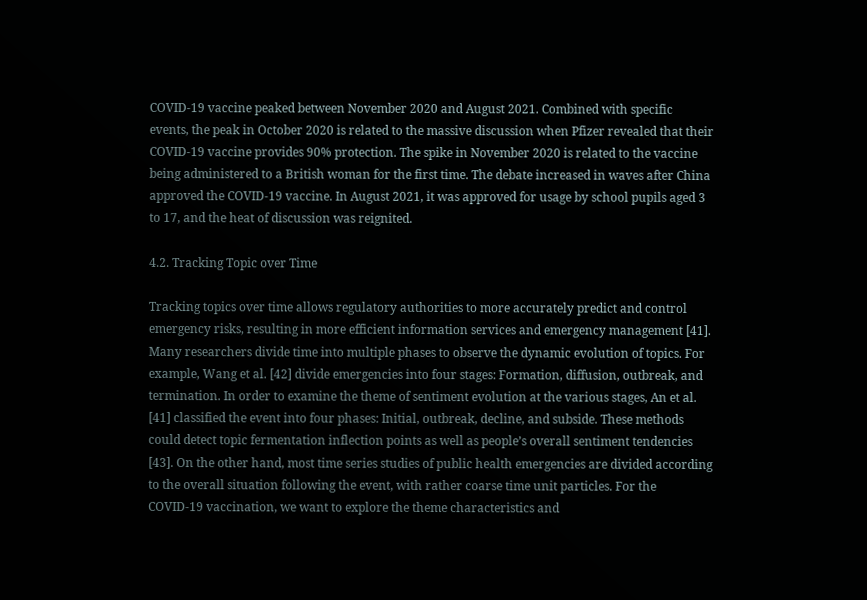COVID-19 vaccine peaked between November 2020 and August 2021. Combined with specific events, the peak in October 2020 is related to the massive discussion when Pfizer revealed that their COVID-19 vaccine provides 90% protection. The spike in November 2020 is related to the vaccine being administered to a British woman for the first time. The debate increased in waves after China approved the COVID-19 vaccine. In August 2021, it was approved for usage by school pupils aged 3 to 17, and the heat of discussion was reignited.

4.2. Tracking Topic over Time

Tracking topics over time allows regulatory authorities to more accurately predict and control emergency risks, resulting in more efficient information services and emergency management [41]. Many researchers divide time into multiple phases to observe the dynamic evolution of topics. For example, Wang et al. [42] divide emergencies into four stages: Formation, diffusion, outbreak, and termination. In order to examine the theme of sentiment evolution at the various stages, An et al. [41] classified the event into four phases: Initial, outbreak, decline, and subside. These methods could detect topic fermentation inflection points as well as people’s overall sentiment tendencies [43]. On the other hand, most time series studies of public health emergencies are divided according to the overall situation following the event, with rather coarse time unit particles. For the COVID-19 vaccination, we want to explore the theme characteristics and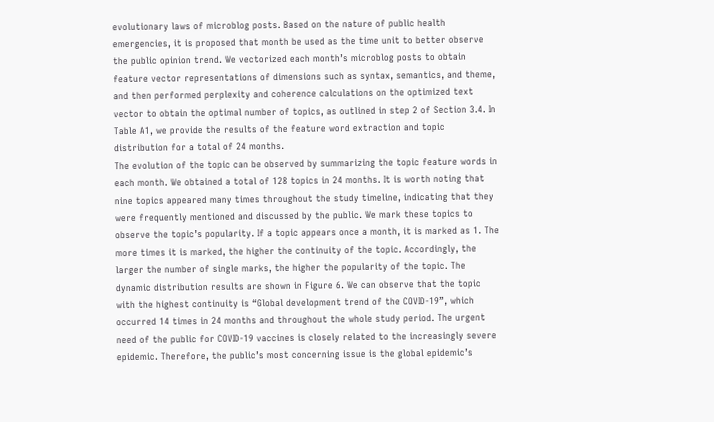evolutionary laws of microblog posts. Based on the nature of public health emergencies, it is proposed that month be used as the time unit to better observe the public opinion trend. We vectorized each month’s microblog posts to obtain feature vector representations of dimensions such as syntax, semantics, and theme, and then performed perplexity and coherence calculations on the optimized text vector to obtain the optimal number of topics, as outlined in step 2 of Section 3.4. In Table A1, we provide the results of the feature word extraction and topic distribution for a total of 24 months.
The evolution of the topic can be observed by summarizing the topic feature words in each month. We obtained a total of 128 topics in 24 months. It is worth noting that nine topics appeared many times throughout the study timeline, indicating that they were frequently mentioned and discussed by the public. We mark these topics to observe the topic’s popularity. If a topic appears once a month, it is marked as 1. The more times it is marked, the higher the continuity of the topic. Accordingly, the larger the number of single marks, the higher the popularity of the topic. The dynamic distribution results are shown in Figure 6. We can observe that the topic with the highest continuity is “Global development trend of the COVID-19”, which occurred 14 times in 24 months and throughout the whole study period. The urgent need of the public for COVID-19 vaccines is closely related to the increasingly severe epidemic. Therefore, the public’s most concerning issue is the global epidemic’s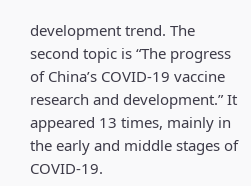development trend. The second topic is “The progress of China’s COVID-19 vaccine research and development.” It appeared 13 times, mainly in the early and middle stages of COVID-19.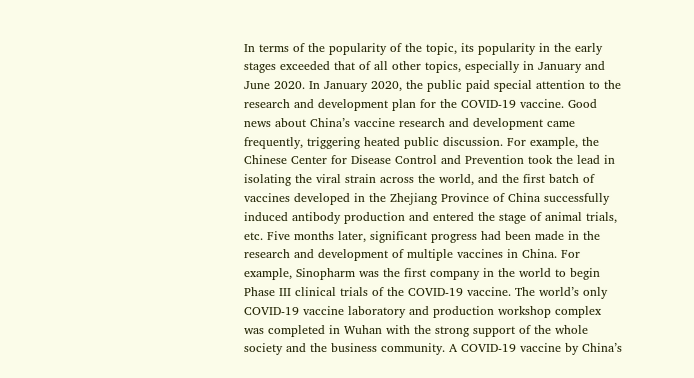In terms of the popularity of the topic, its popularity in the early stages exceeded that of all other topics, especially in January and June 2020. In January 2020, the public paid special attention to the research and development plan for the COVID-19 vaccine. Good news about China’s vaccine research and development came frequently, triggering heated public discussion. For example, the Chinese Center for Disease Control and Prevention took the lead in isolating the viral strain across the world, and the first batch of vaccines developed in the Zhejiang Province of China successfully induced antibody production and entered the stage of animal trials, etc. Five months later, significant progress had been made in the research and development of multiple vaccines in China. For example, Sinopharm was the first company in the world to begin Phase III clinical trials of the COVID-19 vaccine. The world’s only COVID-19 vaccine laboratory and production workshop complex was completed in Wuhan with the strong support of the whole society and the business community. A COVID-19 vaccine by China’s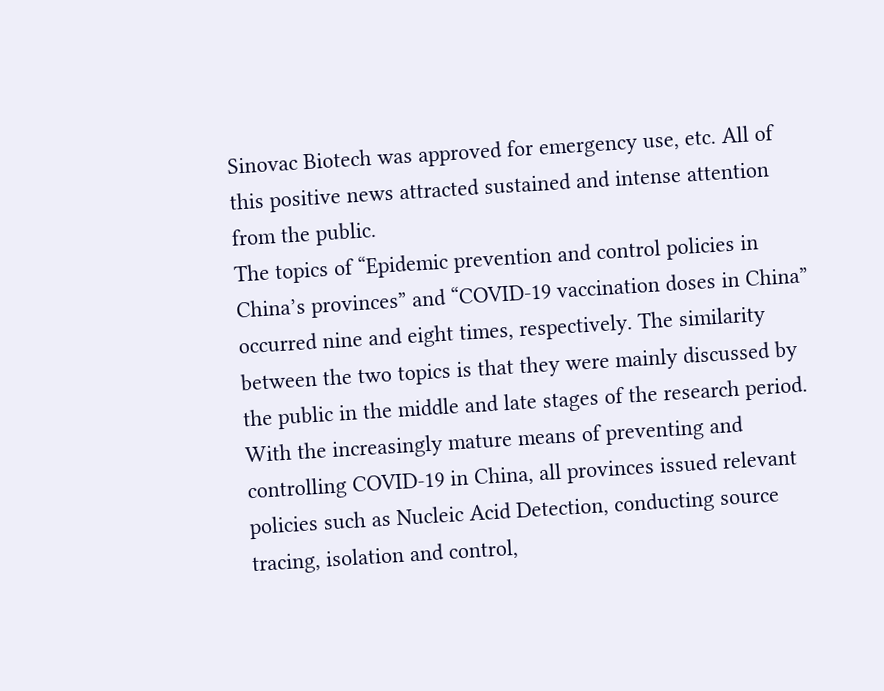Sinovac Biotech was approved for emergency use, etc. All of this positive news attracted sustained and intense attention from the public.
The topics of “Epidemic prevention and control policies in China’s provinces” and “COVID-19 vaccination doses in China” occurred nine and eight times, respectively. The similarity between the two topics is that they were mainly discussed by the public in the middle and late stages of the research period. With the increasingly mature means of preventing and controlling COVID-19 in China, all provinces issued relevant policies such as Nucleic Acid Detection, conducting source tracing, isolation and control,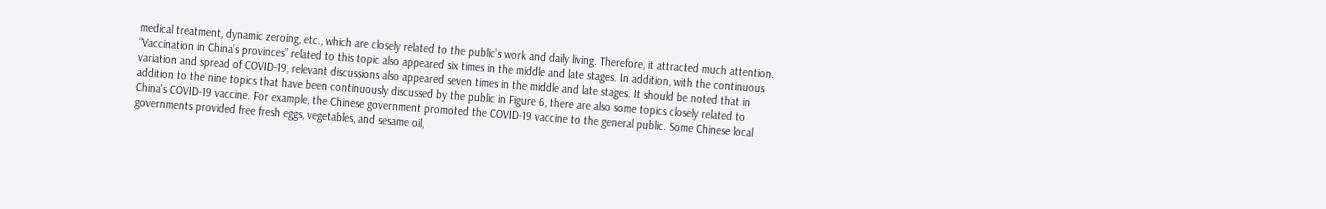medical treatment, dynamic zeroing, etc., which are closely related to the public’s work and daily living. Therefore, it attracted much attention. “Vaccination in China’s provinces” related to this topic also appeared six times in the middle and late stages. In addition, with the continuous variation and spread of COVID-19, relevant discussions also appeared seven times in the middle and late stages. It should be noted that in addition to the nine topics that have been continuously discussed by the public in Figure 6, there are also some topics closely related to China’s COVID-19 vaccine. For example, the Chinese government promoted the COVID-19 vaccine to the general public. Some Chinese local governments provided free fresh eggs, vegetables, and sesame oil,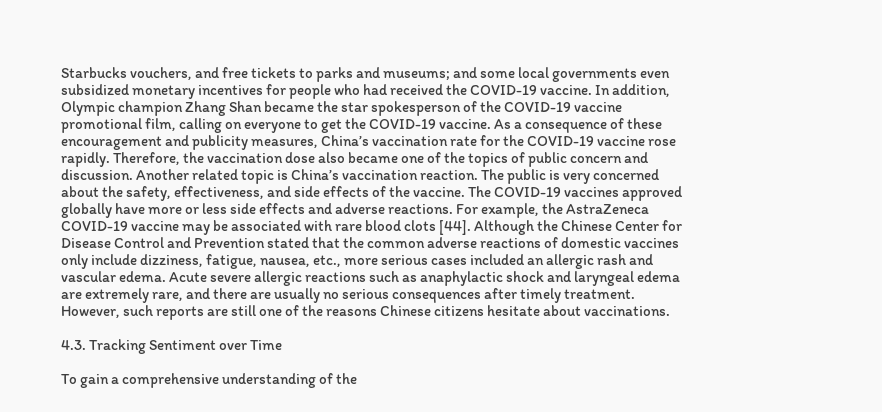Starbucks vouchers, and free tickets to parks and museums; and some local governments even subsidized monetary incentives for people who had received the COVID-19 vaccine. In addition, Olympic champion Zhang Shan became the star spokesperson of the COVID-19 vaccine promotional film, calling on everyone to get the COVID-19 vaccine. As a consequence of these encouragement and publicity measures, China’s vaccination rate for the COVID-19 vaccine rose rapidly. Therefore, the vaccination dose also became one of the topics of public concern and discussion. Another related topic is China’s vaccination reaction. The public is very concerned about the safety, effectiveness, and side effects of the vaccine. The COVID-19 vaccines approved globally have more or less side effects and adverse reactions. For example, the AstraZeneca COVID-19 vaccine may be associated with rare blood clots [44]. Although the Chinese Center for Disease Control and Prevention stated that the common adverse reactions of domestic vaccines only include dizziness, fatigue, nausea, etc., more serious cases included an allergic rash and vascular edema. Acute severe allergic reactions such as anaphylactic shock and laryngeal edema are extremely rare, and there are usually no serious consequences after timely treatment. However, such reports are still one of the reasons Chinese citizens hesitate about vaccinations.

4.3. Tracking Sentiment over Time

To gain a comprehensive understanding of the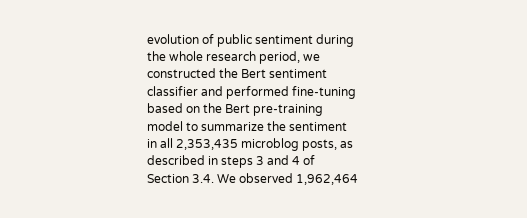evolution of public sentiment during the whole research period, we constructed the Bert sentiment classifier and performed fine-tuning based on the Bert pre-training model to summarize the sentiment in all 2,353,435 microblog posts, as described in steps 3 and 4 of Section 3.4. We observed 1,962,464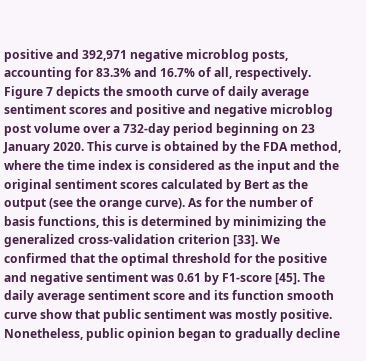positive and 392,971 negative microblog posts, accounting for 83.3% and 16.7% of all, respectively.
Figure 7 depicts the smooth curve of daily average sentiment scores and positive and negative microblog post volume over a 732-day period beginning on 23 January 2020. This curve is obtained by the FDA method, where the time index is considered as the input and the original sentiment scores calculated by Bert as the output (see the orange curve). As for the number of basis functions, this is determined by minimizing the generalized cross-validation criterion [33]. We confirmed that the optimal threshold for the positive and negative sentiment was 0.61 by F1-score [45]. The daily average sentiment score and its function smooth curve show that public sentiment was mostly positive. Nonetheless, public opinion began to gradually decline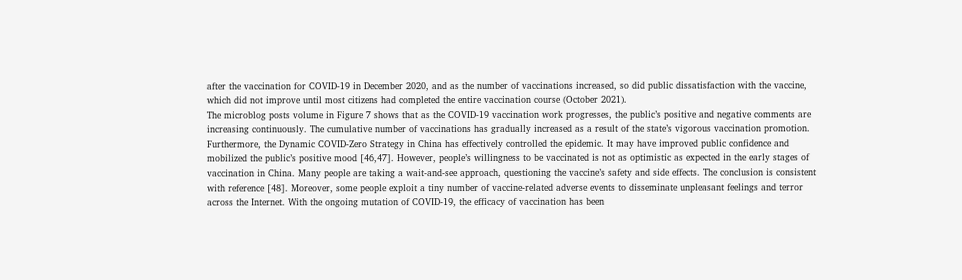after the vaccination for COVID-19 in December 2020, and as the number of vaccinations increased, so did public dissatisfaction with the vaccine, which did not improve until most citizens had completed the entire vaccination course (October 2021).
The microblog posts volume in Figure 7 shows that as the COVID-19 vaccination work progresses, the public’s positive and negative comments are increasing continuously. The cumulative number of vaccinations has gradually increased as a result of the state’s vigorous vaccination promotion. Furthermore, the Dynamic COVID-Zero Strategy in China has effectively controlled the epidemic. It may have improved public confidence and mobilized the public’s positive mood [46,47]. However, people’s willingness to be vaccinated is not as optimistic as expected in the early stages of vaccination in China. Many people are taking a wait-and-see approach, questioning the vaccine’s safety and side effects. The conclusion is consistent with reference [48]. Moreover, some people exploit a tiny number of vaccine-related adverse events to disseminate unpleasant feelings and terror across the Internet. With the ongoing mutation of COVID-19, the efficacy of vaccination has been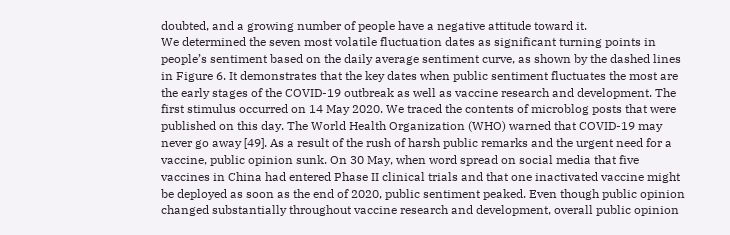doubted, and a growing number of people have a negative attitude toward it.
We determined the seven most volatile fluctuation dates as significant turning points in people’s sentiment based on the daily average sentiment curve, as shown by the dashed lines in Figure 6. It demonstrates that the key dates when public sentiment fluctuates the most are the early stages of the COVID-19 outbreak as well as vaccine research and development. The first stimulus occurred on 14 May 2020. We traced the contents of microblog posts that were published on this day. The World Health Organization (WHO) warned that COVID-19 may never go away [49]. As a result of the rush of harsh public remarks and the urgent need for a vaccine, public opinion sunk. On 30 May, when word spread on social media that five vaccines in China had entered Phase II clinical trials and that one inactivated vaccine might be deployed as soon as the end of 2020, public sentiment peaked. Even though public opinion changed substantially throughout vaccine research and development, overall public opinion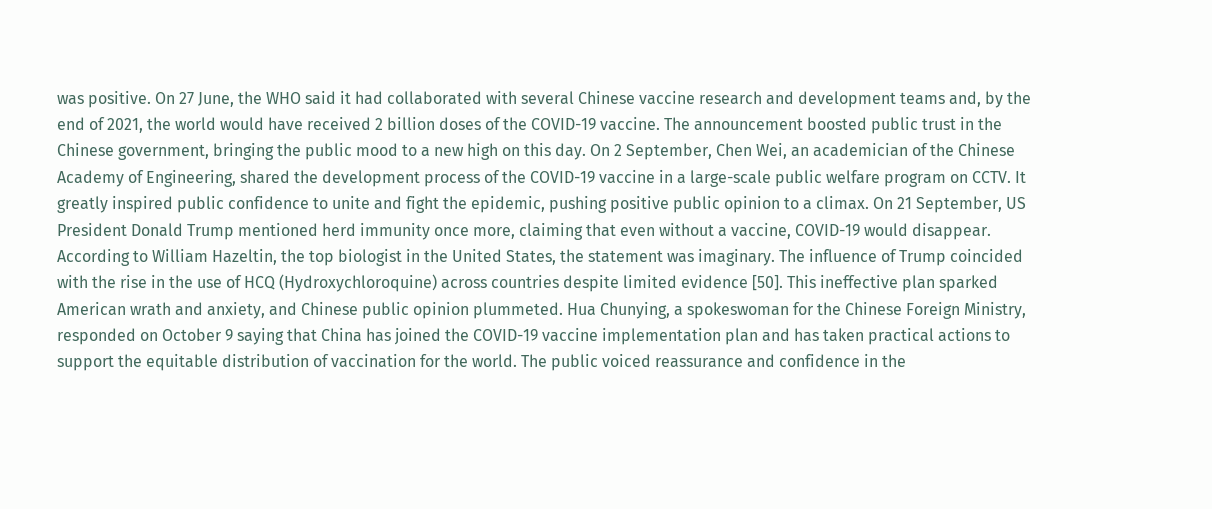was positive. On 27 June, the WHO said it had collaborated with several Chinese vaccine research and development teams and, by the end of 2021, the world would have received 2 billion doses of the COVID-19 vaccine. The announcement boosted public trust in the Chinese government, bringing the public mood to a new high on this day. On 2 September, Chen Wei, an academician of the Chinese Academy of Engineering, shared the development process of the COVID-19 vaccine in a large-scale public welfare program on CCTV. It greatly inspired public confidence to unite and fight the epidemic, pushing positive public opinion to a climax. On 21 September, US President Donald Trump mentioned herd immunity once more, claiming that even without a vaccine, COVID-19 would disappear. According to William Hazeltin, the top biologist in the United States, the statement was imaginary. The influence of Trump coincided with the rise in the use of HCQ (Hydroxychloroquine) across countries despite limited evidence [50]. This ineffective plan sparked American wrath and anxiety, and Chinese public opinion plummeted. Hua Chunying, a spokeswoman for the Chinese Foreign Ministry, responded on October 9 saying that China has joined the COVID-19 vaccine implementation plan and has taken practical actions to support the equitable distribution of vaccination for the world. The public voiced reassurance and confidence in the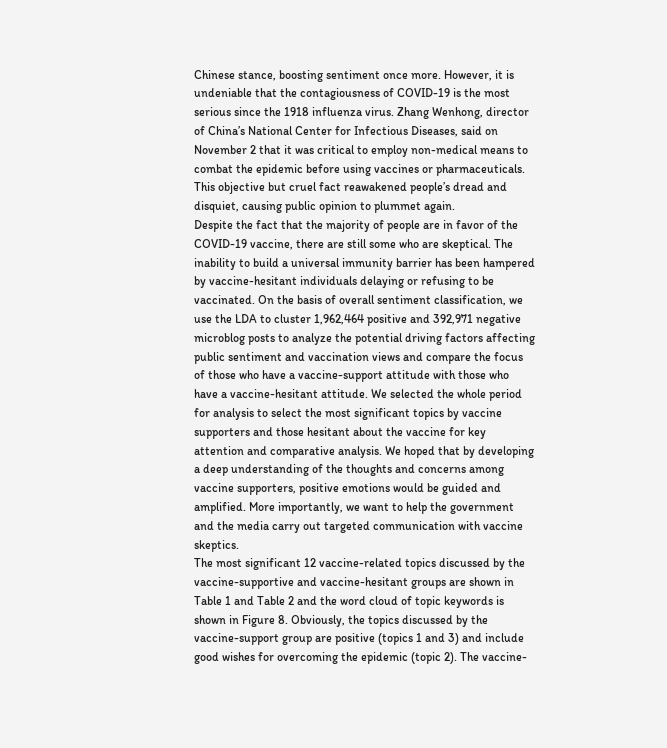Chinese stance, boosting sentiment once more. However, it is undeniable that the contagiousness of COVID-19 is the most serious since the 1918 influenza virus. Zhang Wenhong, director of China’s National Center for Infectious Diseases, said on November 2 that it was critical to employ non-medical means to combat the epidemic before using vaccines or pharmaceuticals. This objective but cruel fact reawakened people’s dread and disquiet, causing public opinion to plummet again.
Despite the fact that the majority of people are in favor of the COVID-19 vaccine, there are still some who are skeptical. The inability to build a universal immunity barrier has been hampered by vaccine-hesitant individuals delaying or refusing to be vaccinated. On the basis of overall sentiment classification, we use the LDA to cluster 1,962,464 positive and 392,971 negative microblog posts to analyze the potential driving factors affecting public sentiment and vaccination views and compare the focus of those who have a vaccine-support attitude with those who have a vaccine-hesitant attitude. We selected the whole period for analysis to select the most significant topics by vaccine supporters and those hesitant about the vaccine for key attention and comparative analysis. We hoped that by developing a deep understanding of the thoughts and concerns among vaccine supporters, positive emotions would be guided and amplified. More importantly, we want to help the government and the media carry out targeted communication with vaccine skeptics.
The most significant 12 vaccine-related topics discussed by the vaccine-supportive and vaccine-hesitant groups are shown in Table 1 and Table 2 and the word cloud of topic keywords is shown in Figure 8. Obviously, the topics discussed by the vaccine-support group are positive (topics 1 and 3) and include good wishes for overcoming the epidemic (topic 2). The vaccine-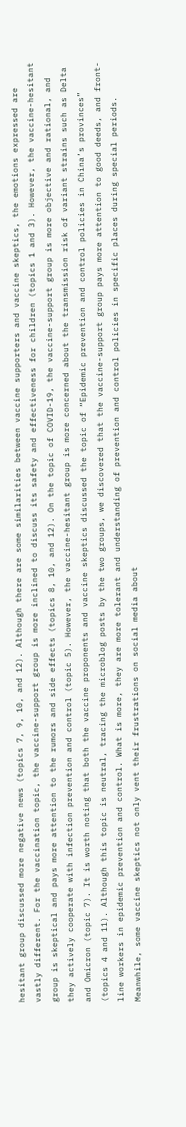hesitant group discussed more negative news (topics 7, 9, 10, and 12). Although there are some similarities between vaccine supporters and vaccine skeptics, the emotions expressed are vastly different. For the vaccination topic, the vaccine-support group is more inclined to discuss its safety and effectiveness for children (topics 1 and 3). However, the vaccine-hesitant group is skeptical and pays more attention to the rumors and side effects (topics 8, 10, and 12). On the topic of COVID-19, the vaccine-support group is more objective and rational, and they actively cooperate with infection prevention and control (topic 5). However, the vaccine-hesitant group is more concerned about the transmission risk of variant strains such as Delta and Omicron (topic 7). It is worth noting that both the vaccine proponents and vaccine skeptics discussed the topic of “Epidemic prevention and control policies in China’s provinces” (topics 4 and 11). Although this topic is neutral, tracing the microblog posts by the two groups, we discovered that the vaccine-support group pays more attention to good deeds, and front-line workers in epidemic prevention and control. What is more, they are more tolerant and understanding of prevention and control policies in specific places during special periods. Meanwhile, some vaccine skeptics not only vent their frustrations on social media about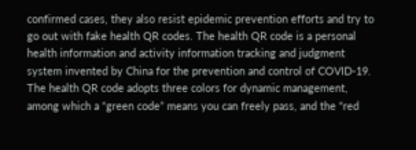confirmed cases, they also resist epidemic prevention efforts and try to go out with fake health QR codes. The health QR code is a personal health information and activity information tracking and judgment system invented by China for the prevention and control of COVID-19. The health QR code adopts three colors for dynamic management, among which a “green code” means you can freely pass, and the “red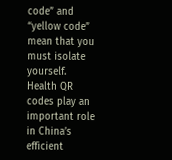code” and “yellow code” mean that you must isolate yourself. Health QR codes play an important role in China’s efficient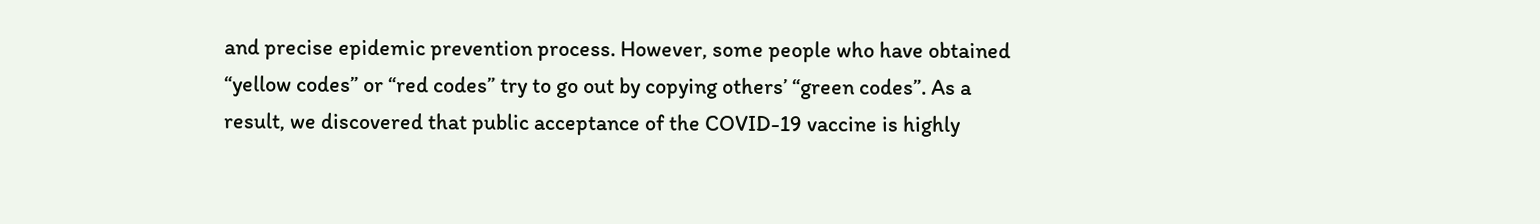and precise epidemic prevention process. However, some people who have obtained “yellow codes” or “red codes” try to go out by copying others’ “green codes”. As a result, we discovered that public acceptance of the COVID-19 vaccine is highly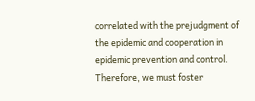correlated with the prejudgment of the epidemic and cooperation in epidemic prevention and control.
Therefore, we must foster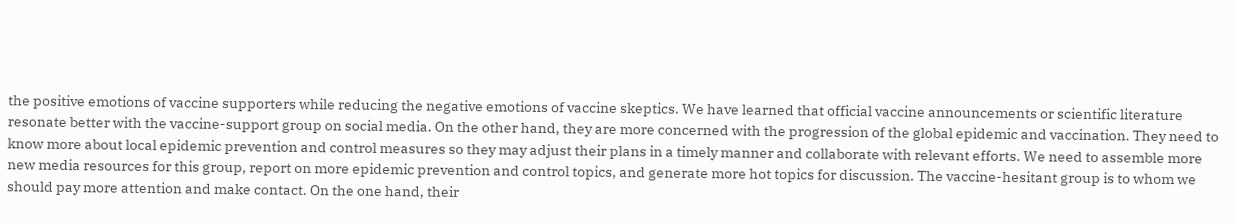the positive emotions of vaccine supporters while reducing the negative emotions of vaccine skeptics. We have learned that official vaccine announcements or scientific literature resonate better with the vaccine-support group on social media. On the other hand, they are more concerned with the progression of the global epidemic and vaccination. They need to know more about local epidemic prevention and control measures so they may adjust their plans in a timely manner and collaborate with relevant efforts. We need to assemble more new media resources for this group, report on more epidemic prevention and control topics, and generate more hot topics for discussion. The vaccine-hesitant group is to whom we should pay more attention and make contact. On the one hand, their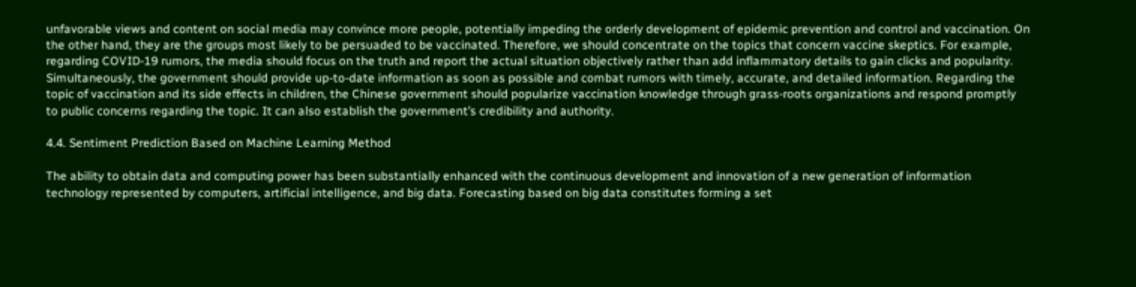unfavorable views and content on social media may convince more people, potentially impeding the orderly development of epidemic prevention and control and vaccination. On the other hand, they are the groups most likely to be persuaded to be vaccinated. Therefore, we should concentrate on the topics that concern vaccine skeptics. For example, regarding COVID-19 rumors, the media should focus on the truth and report the actual situation objectively rather than add inflammatory details to gain clicks and popularity. Simultaneously, the government should provide up-to-date information as soon as possible and combat rumors with timely, accurate, and detailed information. Regarding the topic of vaccination and its side effects in children, the Chinese government should popularize vaccination knowledge through grass-roots organizations and respond promptly to public concerns regarding the topic. It can also establish the government’s credibility and authority.

4.4. Sentiment Prediction Based on Machine Learning Method

The ability to obtain data and computing power has been substantially enhanced with the continuous development and innovation of a new generation of information technology represented by computers, artificial intelligence, and big data. Forecasting based on big data constitutes forming a set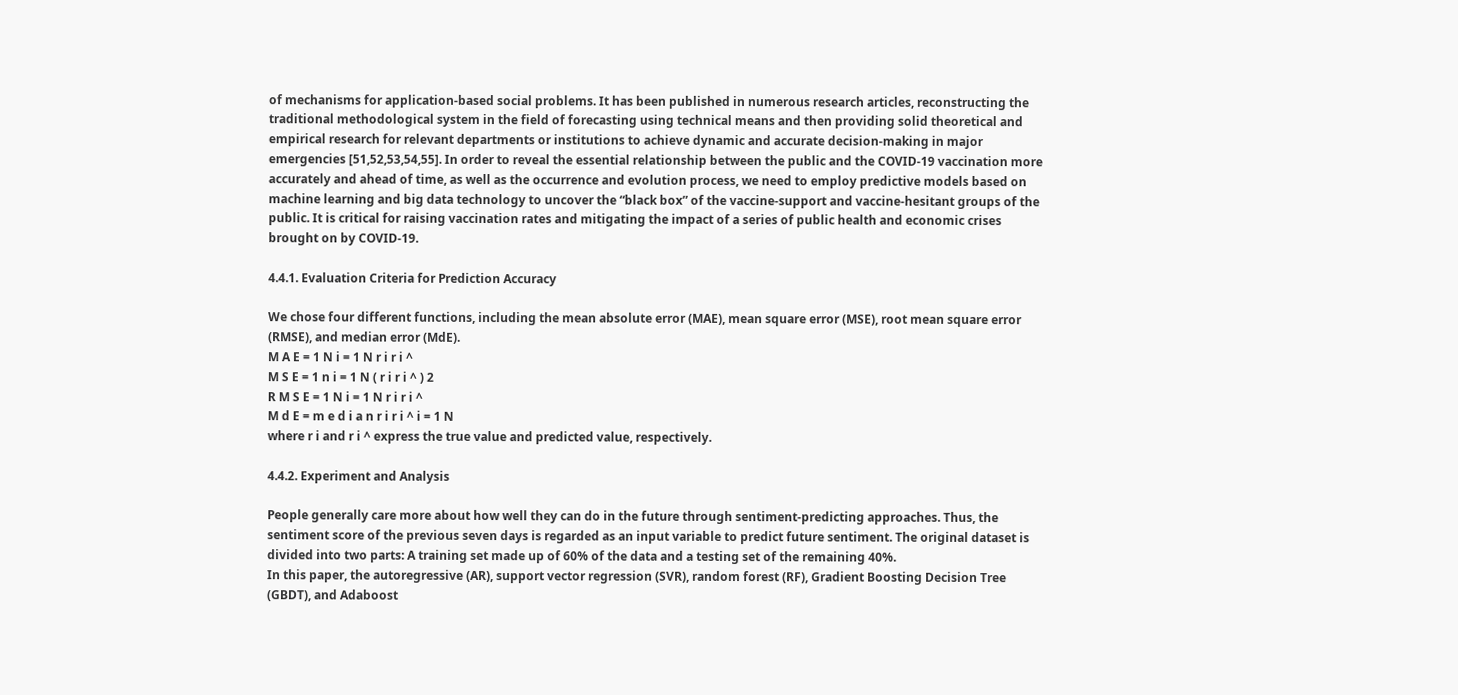of mechanisms for application-based social problems. It has been published in numerous research articles, reconstructing the traditional methodological system in the field of forecasting using technical means and then providing solid theoretical and empirical research for relevant departments or institutions to achieve dynamic and accurate decision-making in major emergencies [51,52,53,54,55]. In order to reveal the essential relationship between the public and the COVID-19 vaccination more accurately and ahead of time, as well as the occurrence and evolution process, we need to employ predictive models based on machine learning and big data technology to uncover the “black box” of the vaccine-support and vaccine-hesitant groups of the public. It is critical for raising vaccination rates and mitigating the impact of a series of public health and economic crises brought on by COVID-19.

4.4.1. Evaluation Criteria for Prediction Accuracy

We chose four different functions, including the mean absolute error (MAE), mean square error (MSE), root mean square error (RMSE), and median error (MdE).
M A E = 1 N i = 1 N r i r i ^
M S E = 1 n i = 1 N ( r i r i ^ ) 2
R M S E = 1 N i = 1 N r i r i ^
M d E = m e d i a n r i r i ^ i = 1 N
where r i and r i ^ express the true value and predicted value, respectively.

4.4.2. Experiment and Analysis

People generally care more about how well they can do in the future through sentiment-predicting approaches. Thus, the sentiment score of the previous seven days is regarded as an input variable to predict future sentiment. The original dataset is divided into two parts: A training set made up of 60% of the data and a testing set of the remaining 40%.
In this paper, the autoregressive (AR), support vector regression (SVR), random forest (RF), Gradient Boosting Decision Tree (GBDT), and Adaboost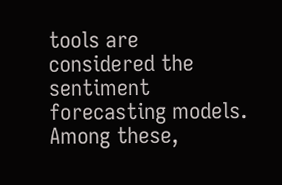tools are considered the sentiment forecasting models. Among these,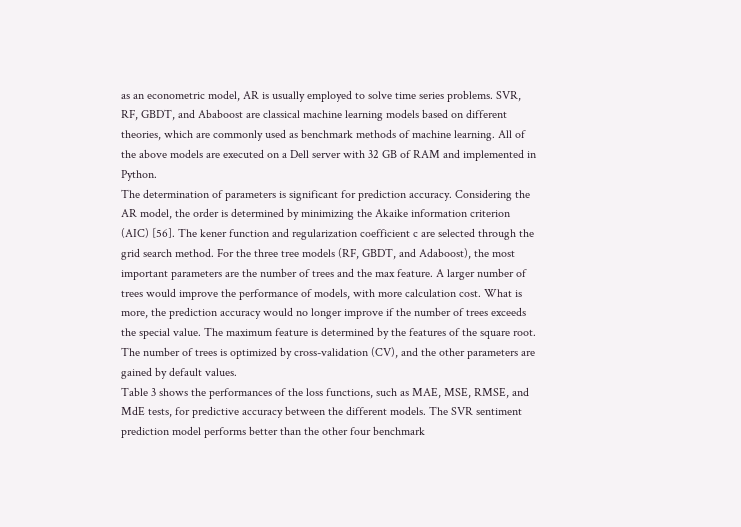as an econometric model, AR is usually employed to solve time series problems. SVR, RF, GBDT, and Ababoost are classical machine learning models based on different theories, which are commonly used as benchmark methods of machine learning. All of the above models are executed on a Dell server with 32 GB of RAM and implemented in Python.
The determination of parameters is significant for prediction accuracy. Considering the AR model, the order is determined by minimizing the Akaike information criterion (AIC) [56]. The kener function and regularization coefficient c are selected through the grid search method. For the three tree models (RF, GBDT, and Adaboost), the most important parameters are the number of trees and the max feature. A larger number of trees would improve the performance of models, with more calculation cost. What is more, the prediction accuracy would no longer improve if the number of trees exceeds the special value. The maximum feature is determined by the features of the square root. The number of trees is optimized by cross-validation (CV), and the other parameters are gained by default values.
Table 3 shows the performances of the loss functions, such as MAE, MSE, RMSE, and MdE tests, for predictive accuracy between the different models. The SVR sentiment prediction model performs better than the other four benchmark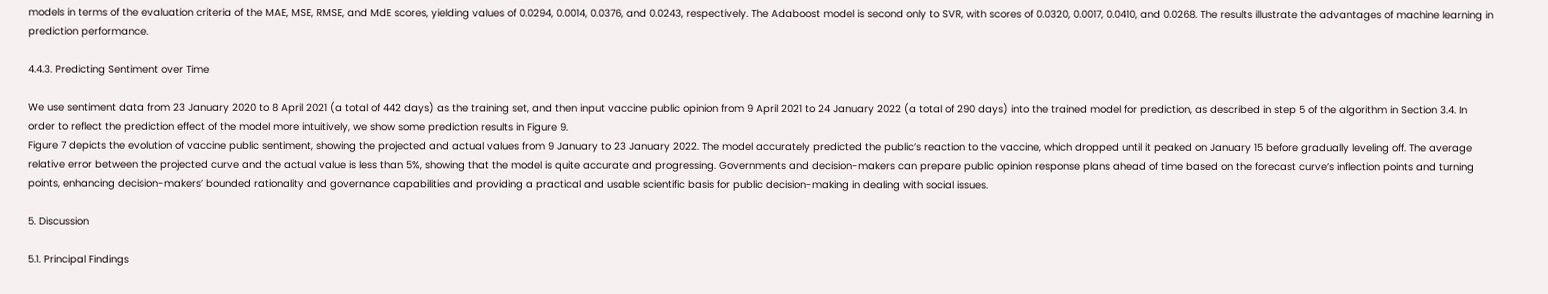models in terms of the evaluation criteria of the MAE, MSE, RMSE, and MdE scores, yielding values of 0.0294, 0.0014, 0.0376, and 0.0243, respectively. The Adaboost model is second only to SVR, with scores of 0.0320, 0.0017, 0.0410, and 0.0268. The results illustrate the advantages of machine learning in prediction performance.

4.4.3. Predicting Sentiment over Time

We use sentiment data from 23 January 2020 to 8 April 2021 (a total of 442 days) as the training set, and then input vaccine public opinion from 9 April 2021 to 24 January 2022 (a total of 290 days) into the trained model for prediction, as described in step 5 of the algorithm in Section 3.4. In order to reflect the prediction effect of the model more intuitively, we show some prediction results in Figure 9.
Figure 7 depicts the evolution of vaccine public sentiment, showing the projected and actual values from 9 January to 23 January 2022. The model accurately predicted the public’s reaction to the vaccine, which dropped until it peaked on January 15 before gradually leveling off. The average relative error between the projected curve and the actual value is less than 5%, showing that the model is quite accurate and progressing. Governments and decision-makers can prepare public opinion response plans ahead of time based on the forecast curve’s inflection points and turning points, enhancing decision-makers’ bounded rationality and governance capabilities and providing a practical and usable scientific basis for public decision-making in dealing with social issues.

5. Discussion

5.1. Principal Findings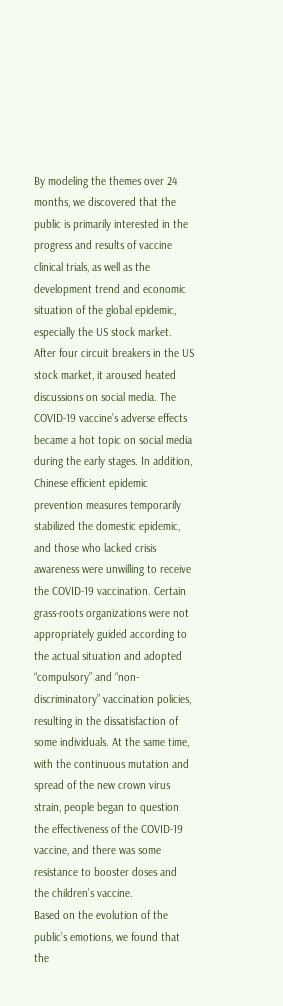By modeling the themes over 24 months, we discovered that the public is primarily interested in the progress and results of vaccine clinical trials, as well as the development trend and economic situation of the global epidemic, especially the US stock market. After four circuit breakers in the US stock market, it aroused heated discussions on social media. The COVID-19 vaccine’s adverse effects became a hot topic on social media during the early stages. In addition, Chinese efficient epidemic prevention measures temporarily stabilized the domestic epidemic, and those who lacked crisis awareness were unwilling to receive the COVID-19 vaccination. Certain grass-roots organizations were not appropriately guided according to the actual situation and adopted “compulsory” and “non-discriminatory” vaccination policies, resulting in the dissatisfaction of some individuals. At the same time, with the continuous mutation and spread of the new crown virus strain, people began to question the effectiveness of the COVID-19 vaccine, and there was some resistance to booster doses and the children’s vaccine.
Based on the evolution of the public’s emotions, we found that the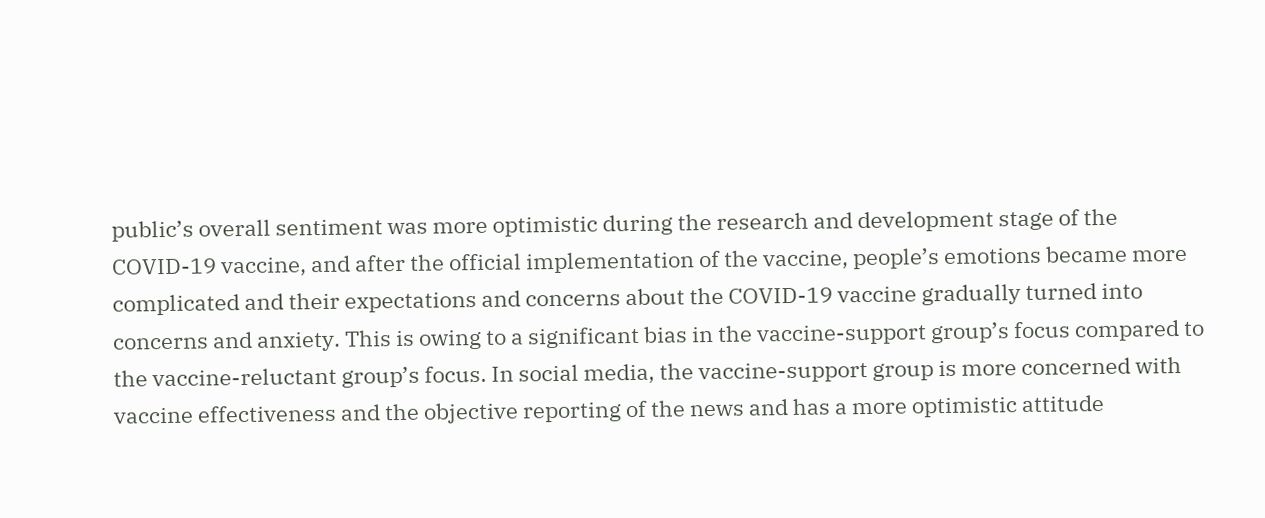public’s overall sentiment was more optimistic during the research and development stage of the COVID-19 vaccine, and after the official implementation of the vaccine, people’s emotions became more complicated and their expectations and concerns about the COVID-19 vaccine gradually turned into concerns and anxiety. This is owing to a significant bias in the vaccine-support group’s focus compared to the vaccine-reluctant group’s focus. In social media, the vaccine-support group is more concerned with vaccine effectiveness and the objective reporting of the news and has a more optimistic attitude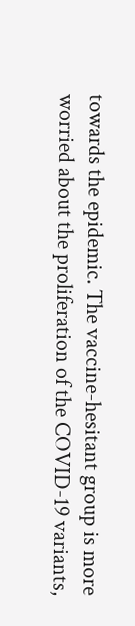towards the epidemic. The vaccine-hesitant group is more worried about the proliferation of the COVID-19 variants,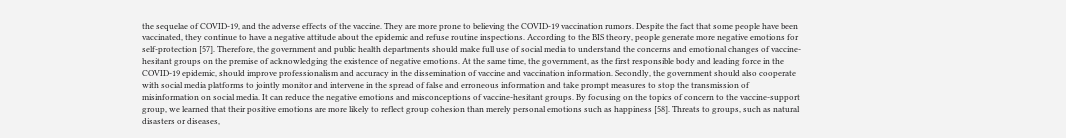the sequelae of COVID-19, and the adverse effects of the vaccine. They are more prone to believing the COVID-19 vaccination rumors. Despite the fact that some people have been vaccinated, they continue to have a negative attitude about the epidemic and refuse routine inspections. According to the BIS theory, people generate more negative emotions for self-protection [57]. Therefore, the government and public health departments should make full use of social media to understand the concerns and emotional changes of vaccine-hesitant groups on the premise of acknowledging the existence of negative emotions. At the same time, the government, as the first responsible body and leading force in the COVID-19 epidemic, should improve professionalism and accuracy in the dissemination of vaccine and vaccination information. Secondly, the government should also cooperate with social media platforms to jointly monitor and intervene in the spread of false and erroneous information and take prompt measures to stop the transmission of misinformation on social media. It can reduce the negative emotions and misconceptions of vaccine-hesitant groups. By focusing on the topics of concern to the vaccine-support group, we learned that their positive emotions are more likely to reflect group cohesion than merely personal emotions such as happiness [58]. Threats to groups, such as natural disasters or diseases,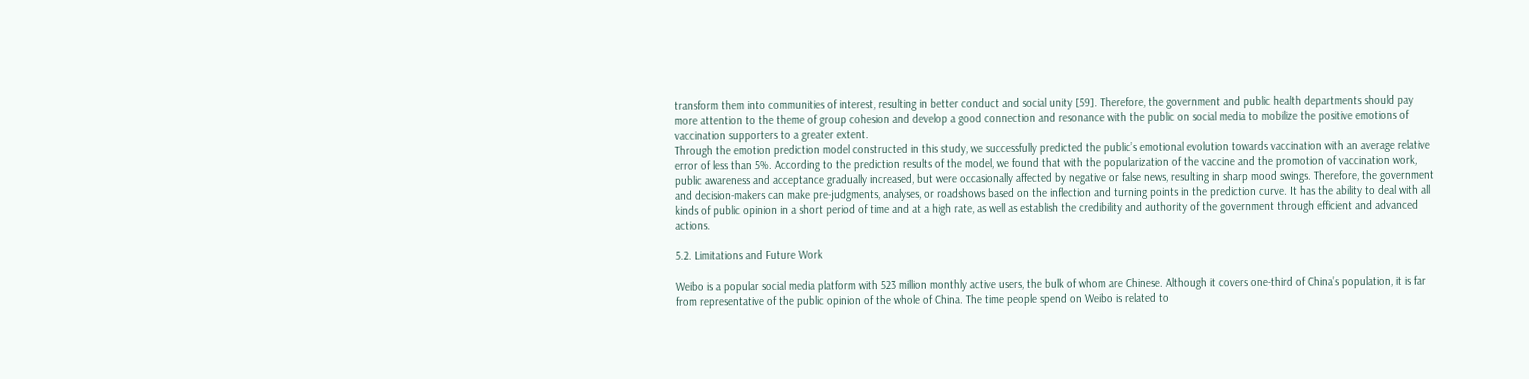transform them into communities of interest, resulting in better conduct and social unity [59]. Therefore, the government and public health departments should pay more attention to the theme of group cohesion and develop a good connection and resonance with the public on social media to mobilize the positive emotions of vaccination supporters to a greater extent.
Through the emotion prediction model constructed in this study, we successfully predicted the public’s emotional evolution towards vaccination with an average relative error of less than 5%. According to the prediction results of the model, we found that with the popularization of the vaccine and the promotion of vaccination work, public awareness and acceptance gradually increased, but were occasionally affected by negative or false news, resulting in sharp mood swings. Therefore, the government and decision-makers can make pre-judgments, analyses, or roadshows based on the inflection and turning points in the prediction curve. It has the ability to deal with all kinds of public opinion in a short period of time and at a high rate, as well as establish the credibility and authority of the government through efficient and advanced actions.

5.2. Limitations and Future Work

Weibo is a popular social media platform with 523 million monthly active users, the bulk of whom are Chinese. Although it covers one-third of China’s population, it is far from representative of the public opinion of the whole of China. The time people spend on Weibo is related to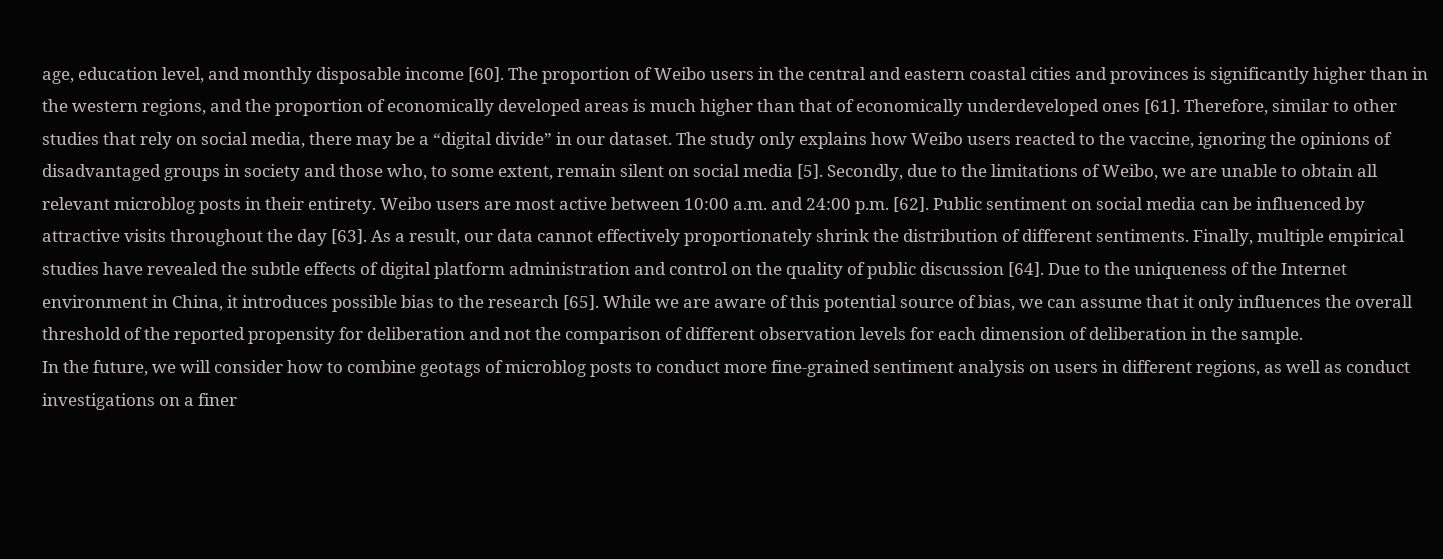age, education level, and monthly disposable income [60]. The proportion of Weibo users in the central and eastern coastal cities and provinces is significantly higher than in the western regions, and the proportion of economically developed areas is much higher than that of economically underdeveloped ones [61]. Therefore, similar to other studies that rely on social media, there may be a “digital divide” in our dataset. The study only explains how Weibo users reacted to the vaccine, ignoring the opinions of disadvantaged groups in society and those who, to some extent, remain silent on social media [5]. Secondly, due to the limitations of Weibo, we are unable to obtain all relevant microblog posts in their entirety. Weibo users are most active between 10:00 a.m. and 24:00 p.m. [62]. Public sentiment on social media can be influenced by attractive visits throughout the day [63]. As a result, our data cannot effectively proportionately shrink the distribution of different sentiments. Finally, multiple empirical studies have revealed the subtle effects of digital platform administration and control on the quality of public discussion [64]. Due to the uniqueness of the Internet environment in China, it introduces possible bias to the research [65]. While we are aware of this potential source of bias, we can assume that it only influences the overall threshold of the reported propensity for deliberation and not the comparison of different observation levels for each dimension of deliberation in the sample.
In the future, we will consider how to combine geotags of microblog posts to conduct more fine-grained sentiment analysis on users in different regions, as well as conduct investigations on a finer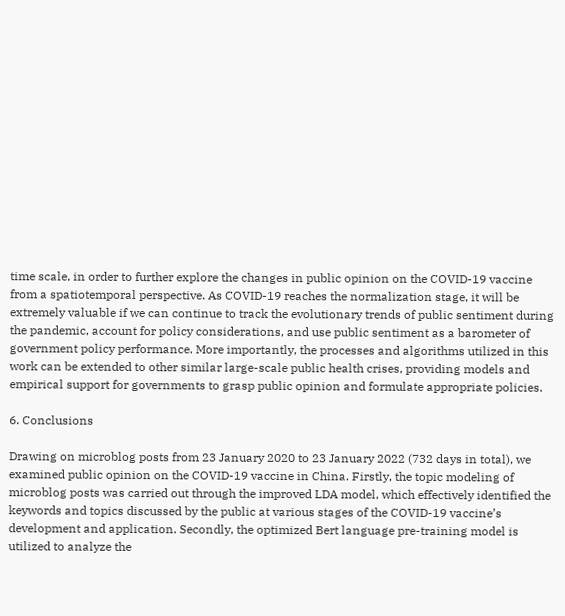time scale, in order to further explore the changes in public opinion on the COVID-19 vaccine from a spatiotemporal perspective. As COVID-19 reaches the normalization stage, it will be extremely valuable if we can continue to track the evolutionary trends of public sentiment during the pandemic, account for policy considerations, and use public sentiment as a barometer of government policy performance. More importantly, the processes and algorithms utilized in this work can be extended to other similar large-scale public health crises, providing models and empirical support for governments to grasp public opinion and formulate appropriate policies.

6. Conclusions

Drawing on microblog posts from 23 January 2020 to 23 January 2022 (732 days in total), we examined public opinion on the COVID-19 vaccine in China. Firstly, the topic modeling of microblog posts was carried out through the improved LDA model, which effectively identified the keywords and topics discussed by the public at various stages of the COVID-19 vaccine’s development and application. Secondly, the optimized Bert language pre-training model is utilized to analyze the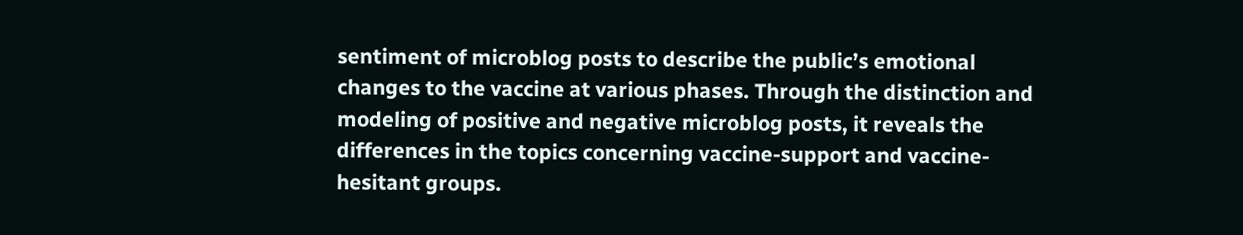sentiment of microblog posts to describe the public’s emotional changes to the vaccine at various phases. Through the distinction and modeling of positive and negative microblog posts, it reveals the differences in the topics concerning vaccine-support and vaccine-hesitant groups.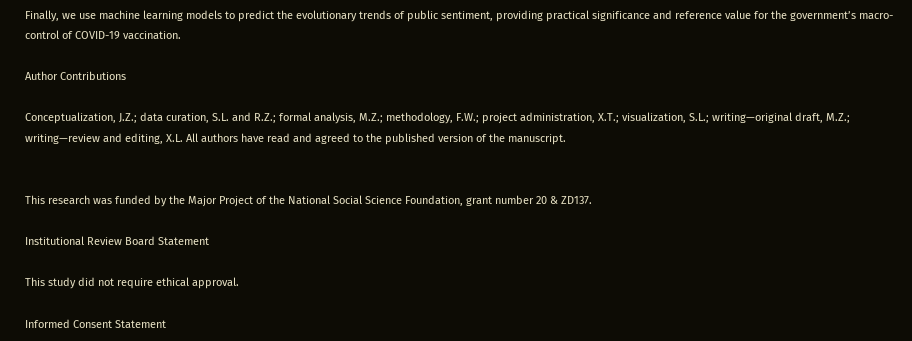Finally, we use machine learning models to predict the evolutionary trends of public sentiment, providing practical significance and reference value for the government’s macro-control of COVID-19 vaccination.

Author Contributions

Conceptualization, J.Z.; data curation, S.L. and R.Z.; formal analysis, M.Z.; methodology, F.W.; project administration, X.T.; visualization, S.L.; writing—original draft, M.Z.; writing—review and editing, X.L. All authors have read and agreed to the published version of the manuscript.


This research was funded by the Major Project of the National Social Science Foundation, grant number 20 & ZD137.

Institutional Review Board Statement

This study did not require ethical approval.

Informed Consent Statement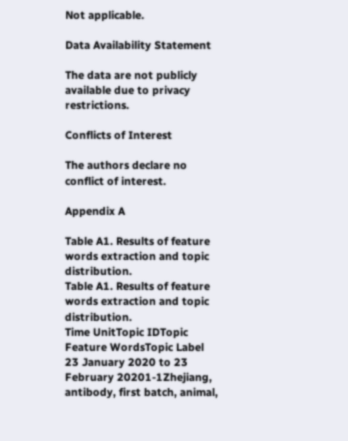Not applicable.

Data Availability Statement

The data are not publicly available due to privacy restrictions.

Conflicts of Interest

The authors declare no conflict of interest.

Appendix A

Table A1. Results of feature words extraction and topic distribution.
Table A1. Results of feature words extraction and topic distribution.
Time UnitTopic IDTopic Feature WordsTopic Label
23 January 2020 to 23 February 20201-1Zhejiang, antibody, first batch, animal,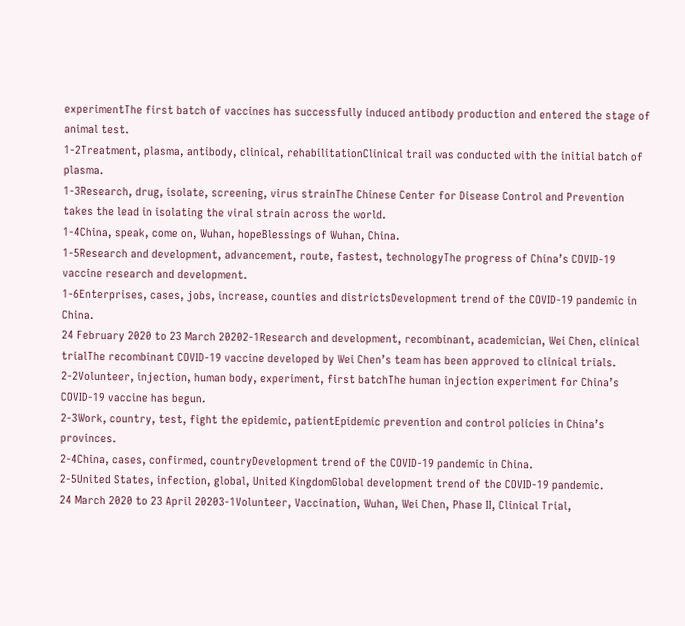experimentThe first batch of vaccines has successfully induced antibody production and entered the stage of animal test.
1-2Treatment, plasma, antibody, clinical, rehabilitationClinical trail was conducted with the initial batch of plasma.
1-3Research, drug, isolate, screening, virus strainThe Chinese Center for Disease Control and Prevention takes the lead in isolating the viral strain across the world.
1-4China, speak, come on, Wuhan, hopeBlessings of Wuhan, China.
1-5Research and development, advancement, route, fastest, technologyThe progress of China’s COVID-19 vaccine research and development.
1-6Enterprises, cases, jobs, increase, counties and districtsDevelopment trend of the COVID-19 pandemic in China.
24 February 2020 to 23 March 20202-1Research and development, recombinant, academician, Wei Chen, clinical trialThe recombinant COVID-19 vaccine developed by Wei Chen’s team has been approved to clinical trials.
2-2Volunteer, injection, human body, experiment, first batchThe human injection experiment for China’s COVID-19 vaccine has begun.
2-3Work, country, test, fight the epidemic, patientEpidemic prevention and control policies in China’s provinces.
2-4China, cases, confirmed, countryDevelopment trend of the COVID-19 pandemic in China.
2-5United States, infection, global, United KingdomGlobal development trend of the COVID-19 pandemic.
24 March 2020 to 23 April 20203-1Volunteer, Vaccination, Wuhan, Wei Chen, Phase II, Clinical Trial,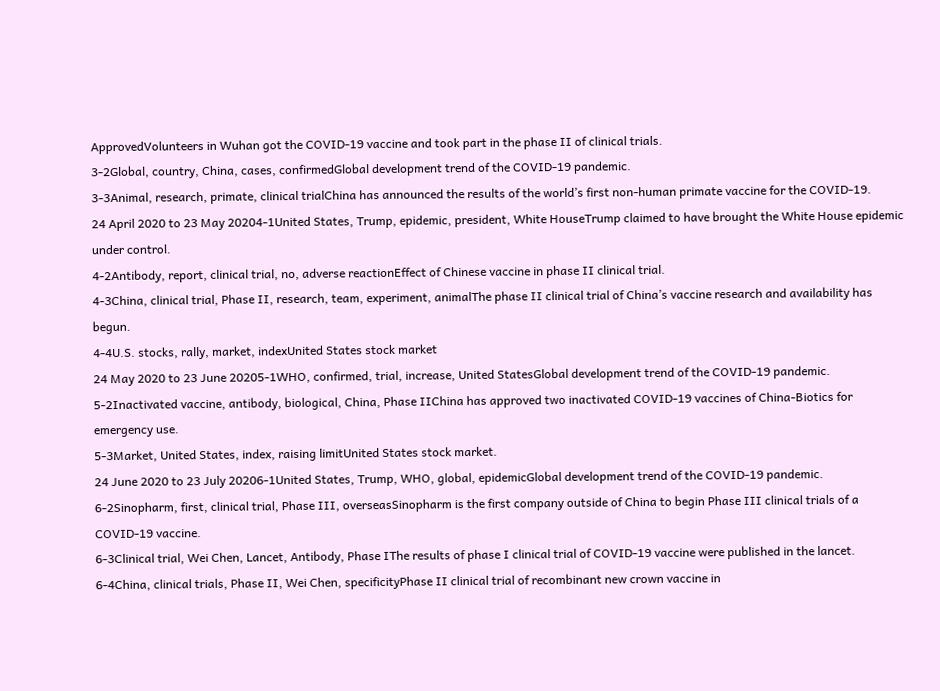ApprovedVolunteers in Wuhan got the COVID-19 vaccine and took part in the phase II of clinical trials.
3-2Global, country, China, cases, confirmedGlobal development trend of the COVID-19 pandemic.
3-3Animal, research, primate, clinical trialChina has announced the results of the world’s first non-human primate vaccine for the COVID-19.
24 April 2020 to 23 May 20204-1United States, Trump, epidemic, president, White HouseTrump claimed to have brought the White House epidemic under control.
4-2Antibody, report, clinical trial, no, adverse reactionEffect of Chinese vaccine in phase II clinical trial.
4-3China, clinical trial, Phase II, research, team, experiment, animalThe phase II clinical trial of China’s vaccine research and availability has begun.
4-4U.S. stocks, rally, market, indexUnited States stock market
24 May 2020 to 23 June 20205-1WHO, confirmed, trial, increase, United StatesGlobal development trend of the COVID-19 pandemic.
5-2Inactivated vaccine, antibody, biological, China, Phase IIChina has approved two inactivated COVID-19 vaccines of China-Biotics for emergency use.
5-3Market, United States, index, raising limitUnited States stock market.
24 June 2020 to 23 July 20206-1United States, Trump, WHO, global, epidemicGlobal development trend of the COVID-19 pandemic.
6-2Sinopharm, first, clinical trial, Phase III, overseasSinopharm is the first company outside of China to begin Phase III clinical trials of a COVID-19 vaccine.
6-3Clinical trial, Wei Chen, Lancet, Antibody, Phase IThe results of phase I clinical trial of COVID-19 vaccine were published in the lancet.
6-4China, clinical trials, Phase II, Wei Chen, specificityPhase II clinical trial of recombinant new crown vaccine in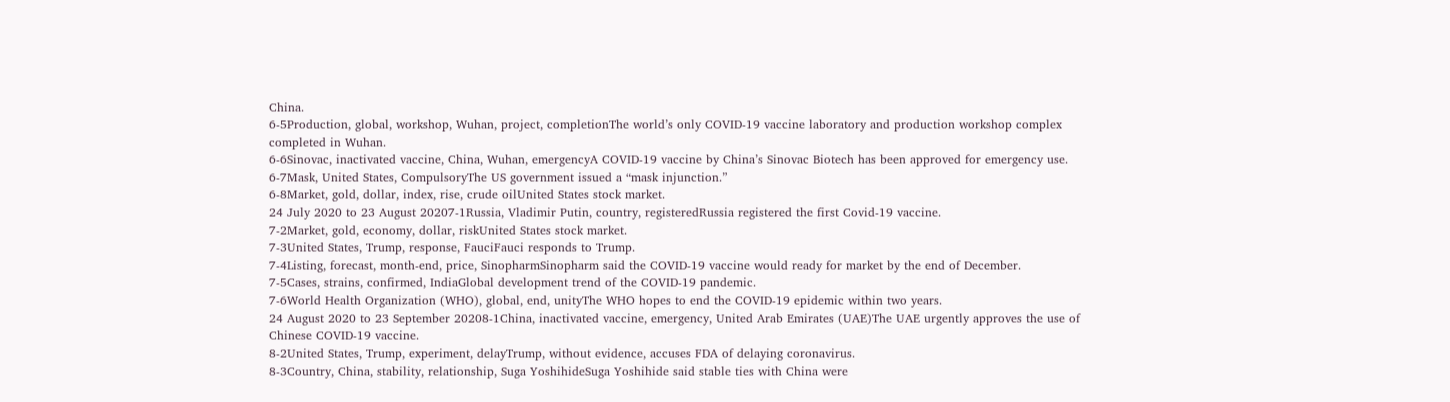China.
6-5Production, global, workshop, Wuhan, project, completionThe world’s only COVID-19 vaccine laboratory and production workshop complex completed in Wuhan.
6-6Sinovac, inactivated vaccine, China, Wuhan, emergencyA COVID-19 vaccine by China’s Sinovac Biotech has been approved for emergency use.
6-7Mask, United States, CompulsoryThe US government issued a “mask injunction.”
6-8Market, gold, dollar, index, rise, crude oilUnited States stock market.
24 July 2020 to 23 August 20207-1Russia, Vladimir Putin, country, registeredRussia registered the first Covid-19 vaccine.
7-2Market, gold, economy, dollar, riskUnited States stock market.
7-3United States, Trump, response, FauciFauci responds to Trump.
7-4Listing, forecast, month-end, price, SinopharmSinopharm said the COVID-19 vaccine would ready for market by the end of December.
7-5Cases, strains, confirmed, IndiaGlobal development trend of the COVID-19 pandemic.
7-6World Health Organization (WHO), global, end, unityThe WHO hopes to end the COVID-19 epidemic within two years.
24 August 2020 to 23 September 20208-1China, inactivated vaccine, emergency, United Arab Emirates (UAE)The UAE urgently approves the use of Chinese COVID-19 vaccine.
8-2United States, Trump, experiment, delayTrump, without evidence, accuses FDA of delaying coronavirus.
8-3Country, China, stability, relationship, Suga YoshihideSuga Yoshihide said stable ties with China were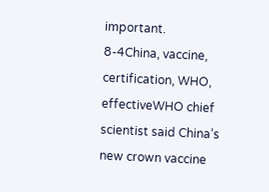important.
8-4China, vaccine, certification, WHO, effectiveWHO chief scientist said China’s new crown vaccine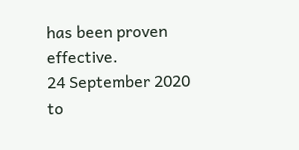has been proven effective.
24 September 2020 to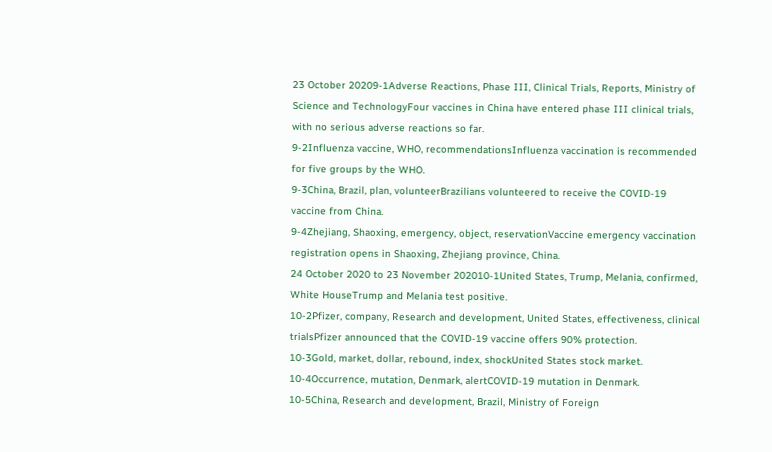23 October 20209-1Adverse Reactions, Phase III, Clinical Trials, Reports, Ministry of Science and TechnologyFour vaccines in China have entered phase III clinical trials, with no serious adverse reactions so far.
9-2Influenza vaccine, WHO, recommendationsInfluenza vaccination is recommended for five groups by the WHO.
9-3China, Brazil, plan, volunteerBrazilians volunteered to receive the COVID-19 vaccine from China.
9-4Zhejiang, Shaoxing, emergency, object, reservationVaccine emergency vaccination registration opens in Shaoxing, Zhejiang province, China.
24 October 2020 to 23 November 202010-1United States, Trump, Melania, confirmed, White HouseTrump and Melania test positive.
10-2Pfizer, company, Research and development, United States, effectiveness, clinical trialsPfizer announced that the COVID-19 vaccine offers 90% protection.
10-3Gold, market, dollar, rebound, index, shockUnited States stock market.
10-4Occurrence, mutation, Denmark, alertCOVID-19 mutation in Denmark.
10-5China, Research and development, Brazil, Ministry of Foreign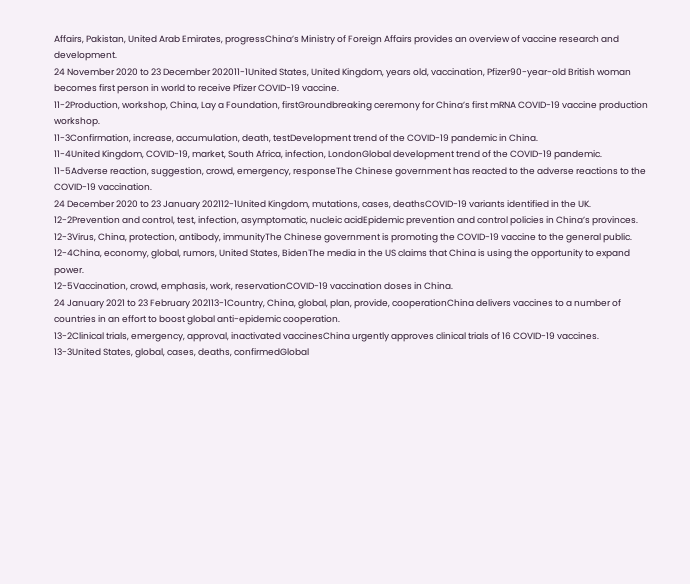Affairs, Pakistan, United Arab Emirates, progressChina’s Ministry of Foreign Affairs provides an overview of vaccine research and development.
24 November 2020 to 23 December 202011-1United States, United Kingdom, years old, vaccination, Pfizer90-year-old British woman becomes first person in world to receive Pfizer COVID-19 vaccine.
11-2Production, workshop, China, Lay a Foundation, firstGroundbreaking ceremony for China’s first mRNA COVID-19 vaccine production workshop.
11-3Confirmation, increase, accumulation, death, testDevelopment trend of the COVID-19 pandemic in China.
11-4United Kingdom, COVID-19, market, South Africa, infection, LondonGlobal development trend of the COVID-19 pandemic.
11-5Adverse reaction, suggestion, crowd, emergency, responseThe Chinese government has reacted to the adverse reactions to the COVID-19 vaccination.
24 December 2020 to 23 January 202112-1United Kingdom, mutations, cases, deathsCOVID-19 variants identified in the UK.
12-2Prevention and control, test, infection, asymptomatic, nucleic acidEpidemic prevention and control policies in China’s provinces.
12-3Virus, China, protection, antibody, immunityThe Chinese government is promoting the COVID-19 vaccine to the general public.
12-4China, economy, global, rumors, United States, BidenThe media in the US claims that China is using the opportunity to expand power.
12-5Vaccination, crowd, emphasis, work, reservationCOVID-19 vaccination doses in China.
24 January 2021 to 23 February 202113-1Country, China, global, plan, provide, cooperationChina delivers vaccines to a number of countries in an effort to boost global anti-epidemic cooperation.
13-2Clinical trials, emergency, approval, inactivated vaccinesChina urgently approves clinical trials of 16 COVID-19 vaccines.
13-3United States, global, cases, deaths, confirmedGlobal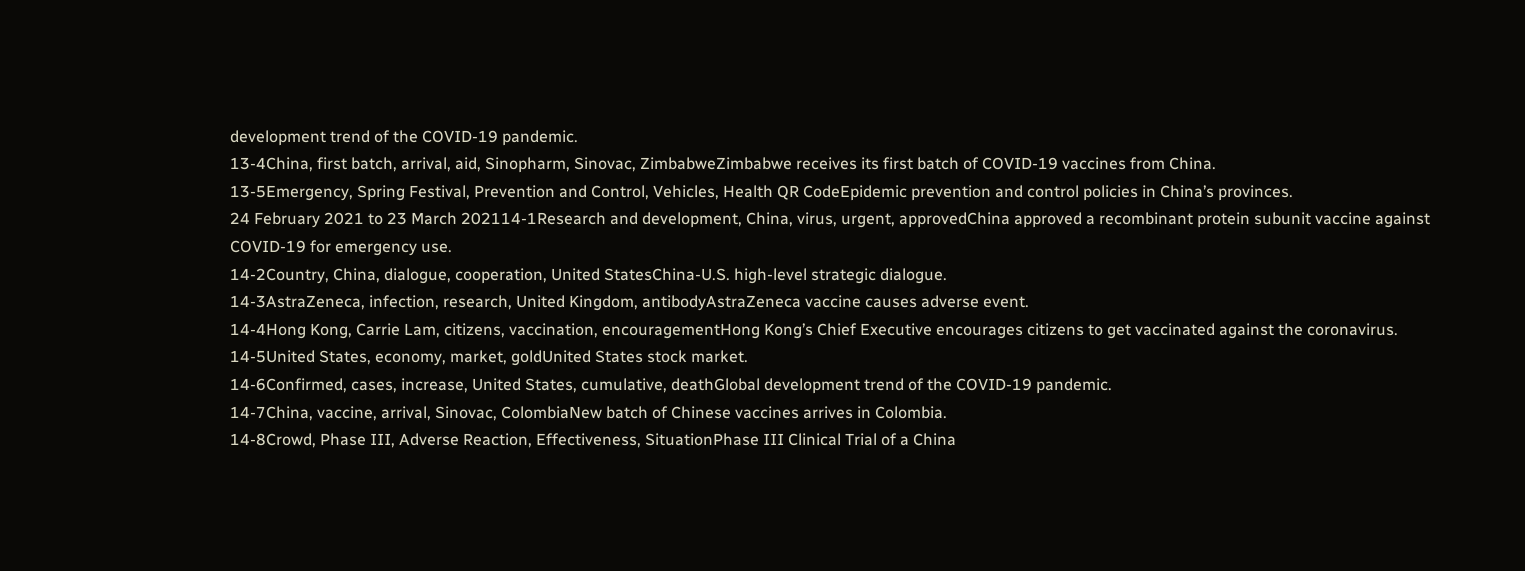development trend of the COVID-19 pandemic.
13-4China, first batch, arrival, aid, Sinopharm, Sinovac, ZimbabweZimbabwe receives its first batch of COVID-19 vaccines from China.
13-5Emergency, Spring Festival, Prevention and Control, Vehicles, Health QR CodeEpidemic prevention and control policies in China’s provinces.
24 February 2021 to 23 March 202114-1Research and development, China, virus, urgent, approvedChina approved a recombinant protein subunit vaccine against COVID-19 for emergency use.
14-2Country, China, dialogue, cooperation, United StatesChina-U.S. high-level strategic dialogue.
14-3AstraZeneca, infection, research, United Kingdom, antibodyAstraZeneca vaccine causes adverse event.
14-4Hong Kong, Carrie Lam, citizens, vaccination, encouragementHong Kong’s Chief Executive encourages citizens to get vaccinated against the coronavirus.
14-5United States, economy, market, goldUnited States stock market.
14-6Confirmed, cases, increase, United States, cumulative, deathGlobal development trend of the COVID-19 pandemic.
14-7China, vaccine, arrival, Sinovac, ColombiaNew batch of Chinese vaccines arrives in Colombia.
14-8Crowd, Phase III, Adverse Reaction, Effectiveness, SituationPhase III Clinical Trial of a China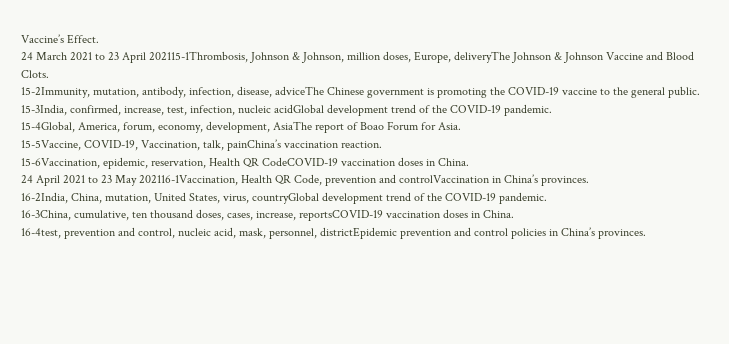Vaccine’s Effect.
24 March 2021 to 23 April 202115-1Thrombosis, Johnson & Johnson, million doses, Europe, deliveryThe Johnson & Johnson Vaccine and Blood Clots.
15-2Immunity, mutation, antibody, infection, disease, adviceThe Chinese government is promoting the COVID-19 vaccine to the general public.
15-3India, confirmed, increase, test, infection, nucleic acidGlobal development trend of the COVID-19 pandemic.
15-4Global, America, forum, economy, development, AsiaThe report of Boao Forum for Asia.
15-5Vaccine, COVID-19, Vaccination, talk, painChina’s vaccination reaction.
15-6Vaccination, epidemic, reservation, Health QR CodeCOVID-19 vaccination doses in China.
24 April 2021 to 23 May 202116-1Vaccination, Health QR Code, prevention and controlVaccination in China’s provinces.
16-2India, China, mutation, United States, virus, countryGlobal development trend of the COVID-19 pandemic.
16-3China, cumulative, ten thousand doses, cases, increase, reportsCOVID-19 vaccination doses in China.
16-4test, prevention and control, nucleic acid, mask, personnel, districtEpidemic prevention and control policies in China’s provinces.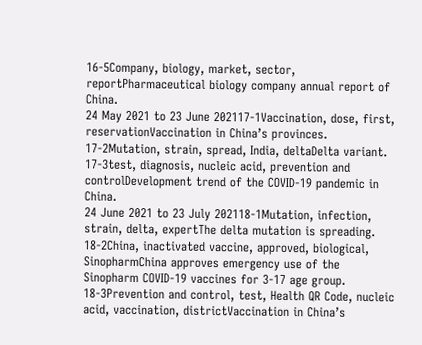16-5Company, biology, market, sector, reportPharmaceutical biology company annual report of China.
24 May 2021 to 23 June 202117-1Vaccination, dose, first, reservationVaccination in China’s provinces.
17-2Mutation, strain, spread, India, deltaDelta variant.
17-3test, diagnosis, nucleic acid, prevention and controlDevelopment trend of the COVID-19 pandemic in China.
24 June 2021 to 23 July 202118-1Mutation, infection, strain, delta, expertThe delta mutation is spreading.
18-2China, inactivated vaccine, approved, biological, SinopharmChina approves emergency use of the Sinopharm COVID-19 vaccines for 3-17 age group.
18-3Prevention and control, test, Health QR Code, nucleic acid, vaccination, districtVaccination in China’s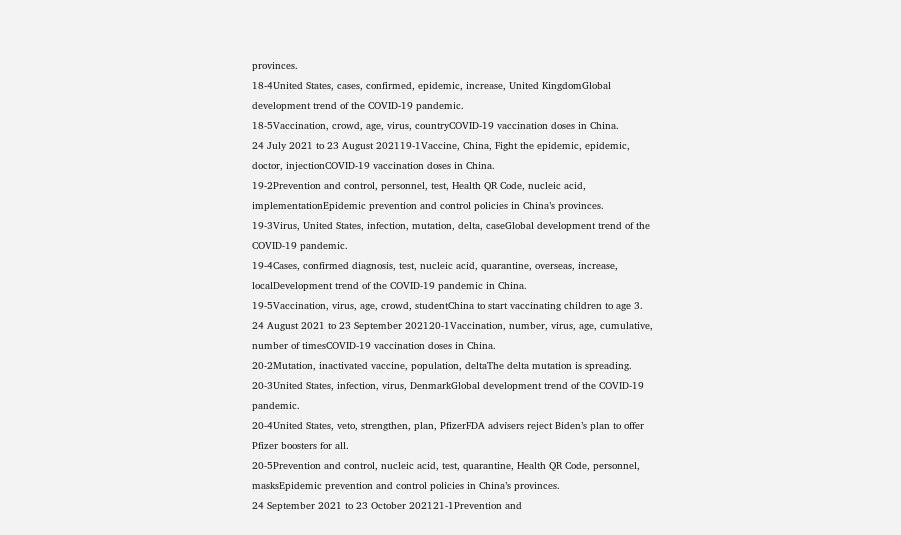provinces.
18-4United States, cases, confirmed, epidemic, increase, United KingdomGlobal development trend of the COVID-19 pandemic.
18-5Vaccination, crowd, age, virus, countryCOVID-19 vaccination doses in China.
24 July 2021 to 23 August 202119-1Vaccine, China, Fight the epidemic, epidemic, doctor, injectionCOVID-19 vaccination doses in China.
19-2Prevention and control, personnel, test, Health QR Code, nucleic acid, implementationEpidemic prevention and control policies in China’s provinces.
19-3Virus, United States, infection, mutation, delta, caseGlobal development trend of the COVID-19 pandemic.
19-4Cases, confirmed diagnosis, test, nucleic acid, quarantine, overseas, increase, localDevelopment trend of the COVID-19 pandemic in China.
19-5Vaccination, virus, age, crowd, studentChina to start vaccinating children to age 3.
24 August 2021 to 23 September 202120-1Vaccination, number, virus, age, cumulative, number of timesCOVID-19 vaccination doses in China.
20-2Mutation, inactivated vaccine, population, deltaThe delta mutation is spreading.
20-3United States, infection, virus, DenmarkGlobal development trend of the COVID-19 pandemic.
20-4United States, veto, strengthen, plan, PfizerFDA advisers reject Biden’s plan to offer Pfizer boosters for all.
20-5Prevention and control, nucleic acid, test, quarantine, Health QR Code, personnel, masksEpidemic prevention and control policies in China’s provinces.
24 September 2021 to 23 October 202121-1Prevention and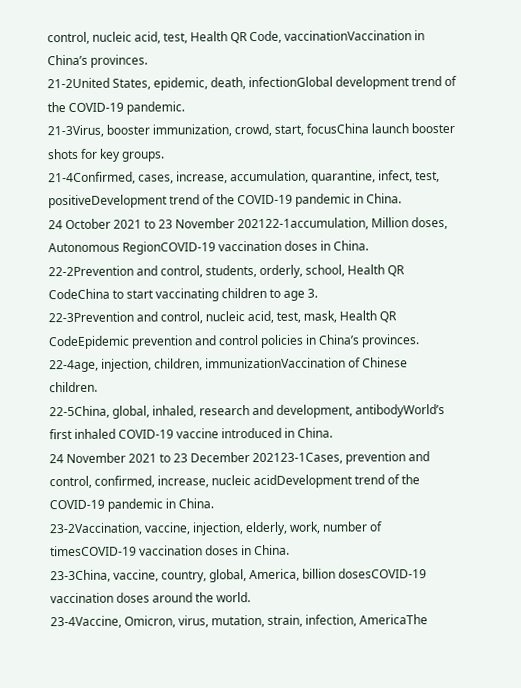control, nucleic acid, test, Health QR Code, vaccinationVaccination in China’s provinces.
21-2United States, epidemic, death, infectionGlobal development trend of the COVID-19 pandemic.
21-3Virus, booster immunization, crowd, start, focusChina launch booster shots for key groups.
21-4Confirmed, cases, increase, accumulation, quarantine, infect, test, positiveDevelopment trend of the COVID-19 pandemic in China.
24 October 2021 to 23 November 202122-1accumulation, Million doses, Autonomous RegionCOVID-19 vaccination doses in China.
22-2Prevention and control, students, orderly, school, Health QR CodeChina to start vaccinating children to age 3.
22-3Prevention and control, nucleic acid, test, mask, Health QR CodeEpidemic prevention and control policies in China’s provinces.
22-4age, injection, children, immunizationVaccination of Chinese children.
22-5China, global, inhaled, research and development, antibodyWorld’s first inhaled COVID-19 vaccine introduced in China.
24 November 2021 to 23 December 202123-1Cases, prevention and control, confirmed, increase, nucleic acidDevelopment trend of the COVID-19 pandemic in China.
23-2Vaccination, vaccine, injection, elderly, work, number of timesCOVID-19 vaccination doses in China.
23-3China, vaccine, country, global, America, billion dosesCOVID-19 vaccination doses around the world.
23-4Vaccine, Omicron, virus, mutation, strain, infection, AmericaThe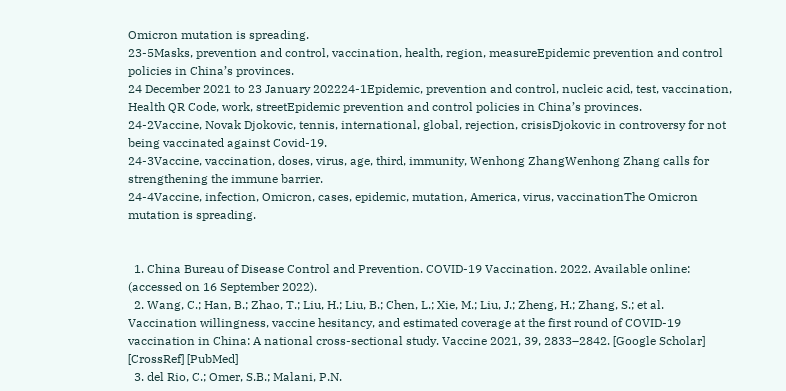Omicron mutation is spreading.
23-5Masks, prevention and control, vaccination, health, region, measureEpidemic prevention and control policies in China’s provinces.
24 December 2021 to 23 January 202224-1Epidemic, prevention and control, nucleic acid, test, vaccination, Health QR Code, work, streetEpidemic prevention and control policies in China’s provinces.
24-2Vaccine, Novak Djokovic, tennis, international, global, rejection, crisisDjokovic in controversy for not being vaccinated against Covid-19.
24-3Vaccine, vaccination, doses, virus, age, third, immunity, Wenhong ZhangWenhong Zhang calls for strengthening the immune barrier.
24-4Vaccine, infection, Omicron, cases, epidemic, mutation, America, virus, vaccinationThe Omicron mutation is spreading.


  1. China Bureau of Disease Control and Prevention. COVID-19 Vaccination. 2022. Available online: (accessed on 16 September 2022).
  2. Wang, C.; Han, B.; Zhao, T.; Liu, H.; Liu, B.; Chen, L.; Xie, M.; Liu, J.; Zheng, H.; Zhang, S.; et al. Vaccination willingness, vaccine hesitancy, and estimated coverage at the first round of COVID-19 vaccination in China: A national cross-sectional study. Vaccine 2021, 39, 2833–2842. [Google Scholar] [CrossRef] [PubMed]
  3. del Rio, C.; Omer, S.B.; Malani, P.N.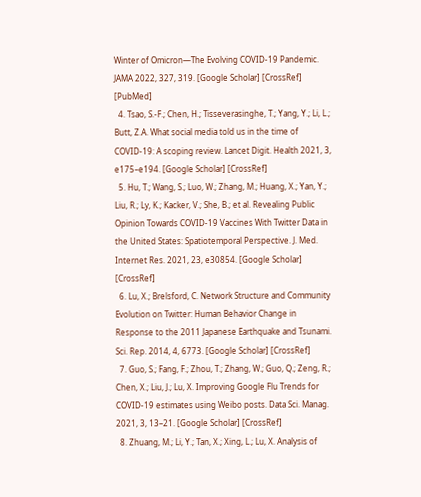Winter of Omicron—The Evolving COVID-19 Pandemic. JAMA 2022, 327, 319. [Google Scholar] [CrossRef] [PubMed]
  4. Tsao, S.-F.; Chen, H.; Tisseverasinghe, T.; Yang, Y.; Li, L.; Butt, Z.A. What social media told us in the time of COVID-19: A scoping review. Lancet Digit. Health 2021, 3, e175–e194. [Google Scholar] [CrossRef]
  5. Hu, T.; Wang, S.; Luo, W.; Zhang, M.; Huang, X.; Yan, Y.; Liu, R.; Ly, K.; Kacker, V.; She, B.; et al. Revealing Public Opinion Towards COVID-19 Vaccines With Twitter Data in the United States: Spatiotemporal Perspective. J. Med. Internet Res. 2021, 23, e30854. [Google Scholar] [CrossRef]
  6. Lu, X.; Brelsford, C. Network Structure and Community Evolution on Twitter: Human Behavior Change in Response to the 2011 Japanese Earthquake and Tsunami. Sci. Rep. 2014, 4, 6773. [Google Scholar] [CrossRef]
  7. Guo, S.; Fang, F.; Zhou, T.; Zhang, W.; Guo, Q.; Zeng, R.; Chen, X.; Liu, J.; Lu, X. Improving Google Flu Trends for COVID-19 estimates using Weibo posts. Data Sci. Manag. 2021, 3, 13–21. [Google Scholar] [CrossRef]
  8. Zhuang, M.; Li, Y.; Tan, X.; Xing, L.; Lu, X. Analysis of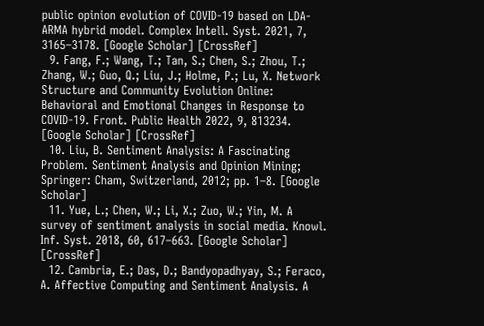public opinion evolution of COVID-19 based on LDA-ARMA hybrid model. Complex Intell. Syst. 2021, 7, 3165–3178. [Google Scholar] [CrossRef]
  9. Fang, F.; Wang, T.; Tan, S.; Chen, S.; Zhou, T.; Zhang, W.; Guo, Q.; Liu, J.; Holme, P.; Lu, X. Network Structure and Community Evolution Online: Behavioral and Emotional Changes in Response to COVID-19. Front. Public Health 2022, 9, 813234. [Google Scholar] [CrossRef]
  10. Liu, B. Sentiment Analysis: A Fascinating Problem. Sentiment Analysis and Opinion Mining; Springer: Cham, Switzerland, 2012; pp. 1–8. [Google Scholar]
  11. Yue, L.; Chen, W.; Li, X.; Zuo, W.; Yin, M. A survey of sentiment analysis in social media. Knowl. Inf. Syst. 2018, 60, 617–663. [Google Scholar] [CrossRef]
  12. Cambria, E.; Das, D.; Bandyopadhyay, S.; Feraco, A. Affective Computing and Sentiment Analysis. A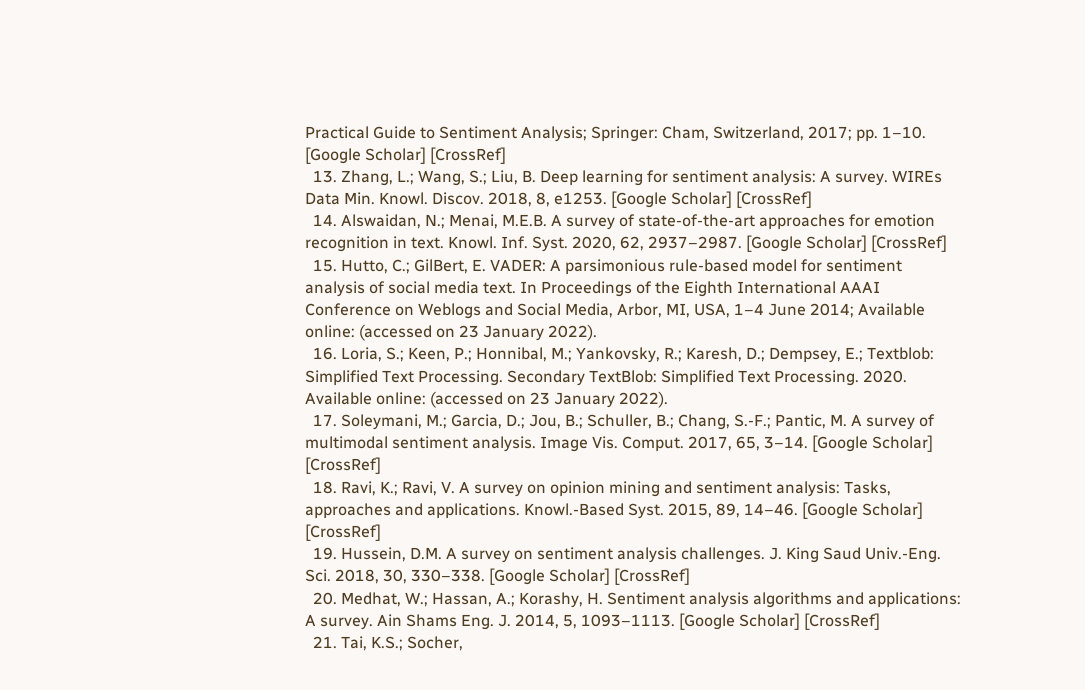Practical Guide to Sentiment Analysis; Springer: Cham, Switzerland, 2017; pp. 1–10. [Google Scholar] [CrossRef]
  13. Zhang, L.; Wang, S.; Liu, B. Deep learning for sentiment analysis: A survey. WIREs Data Min. Knowl. Discov. 2018, 8, e1253. [Google Scholar] [CrossRef]
  14. Alswaidan, N.; Menai, M.E.B. A survey of state-of-the-art approaches for emotion recognition in text. Knowl. Inf. Syst. 2020, 62, 2937–2987. [Google Scholar] [CrossRef]
  15. Hutto, C.; GilBert, E. VADER: A parsimonious rule-based model for sentiment analysis of social media text. In Proceedings of the Eighth International AAAI Conference on Weblogs and Social Media, Arbor, MI, USA, 1–4 June 2014; Available online: (accessed on 23 January 2022).
  16. Loria, S.; Keen, P.; Honnibal, M.; Yankovsky, R.; Karesh, D.; Dempsey, E.; Textblob: Simplified Text Processing. Secondary TextBlob: Simplified Text Processing. 2020. Available online: (accessed on 23 January 2022).
  17. Soleymani, M.; Garcia, D.; Jou, B.; Schuller, B.; Chang, S.-F.; Pantic, M. A survey of multimodal sentiment analysis. Image Vis. Comput. 2017, 65, 3–14. [Google Scholar] [CrossRef]
  18. Ravi, K.; Ravi, V. A survey on opinion mining and sentiment analysis: Tasks, approaches and applications. Knowl.-Based Syst. 2015, 89, 14–46. [Google Scholar] [CrossRef]
  19. Hussein, D.M. A survey on sentiment analysis challenges. J. King Saud Univ.-Eng. Sci. 2018, 30, 330–338. [Google Scholar] [CrossRef]
  20. Medhat, W.; Hassan, A.; Korashy, H. Sentiment analysis algorithms and applications: A survey. Ain Shams Eng. J. 2014, 5, 1093–1113. [Google Scholar] [CrossRef]
  21. Tai, K.S.; Socher,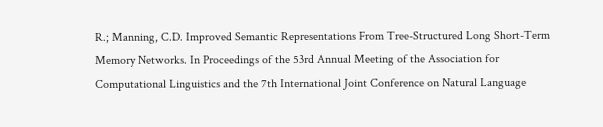R.; Manning, C.D. Improved Semantic Representations From Tree-Structured Long Short-Term Memory Networks. In Proceedings of the 53rd Annual Meeting of the Association for Computational Linguistics and the 7th International Joint Conference on Natural Language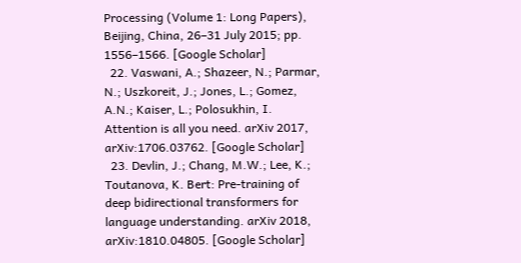Processing (Volume 1: Long Papers), Beijing, China, 26–31 July 2015; pp. 1556–1566. [Google Scholar]
  22. Vaswani, A.; Shazeer, N.; Parmar, N.; Uszkoreit, J.; Jones, L.; Gomez, A.N.; Kaiser, L.; Polosukhin, I. Attention is all you need. arXiv 2017, arXiv:1706.03762. [Google Scholar]
  23. Devlin, J.; Chang, M.W.; Lee, K.; Toutanova, K. Bert: Pre-training of deep bidirectional transformers for language understanding. arXiv 2018, arXiv:1810.04805. [Google Scholar]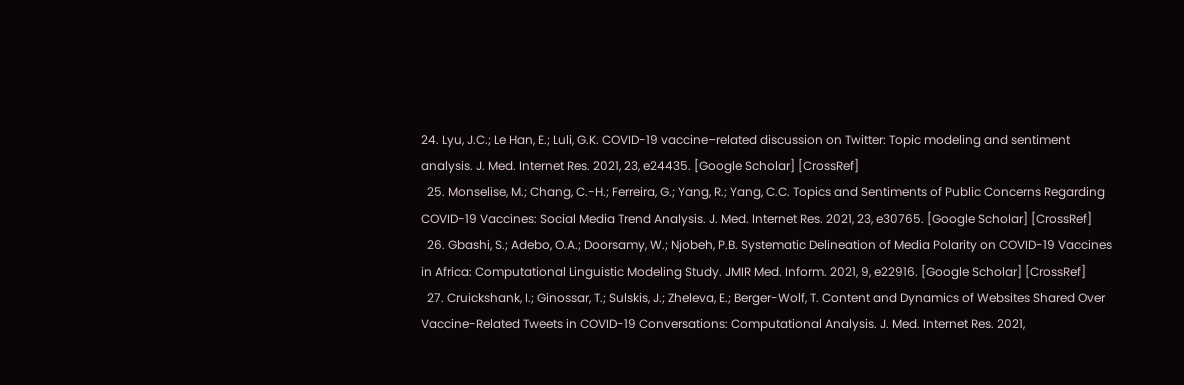24. Lyu, J.C.; Le Han, E.; Luli, G.K. COVID-19 vaccine–related discussion on Twitter: Topic modeling and sentiment analysis. J. Med. Internet Res. 2021, 23, e24435. [Google Scholar] [CrossRef]
  25. Monselise, M.; Chang, C.-H.; Ferreira, G.; Yang, R.; Yang, C.C. Topics and Sentiments of Public Concerns Regarding COVID-19 Vaccines: Social Media Trend Analysis. J. Med. Internet Res. 2021, 23, e30765. [Google Scholar] [CrossRef]
  26. Gbashi, S.; Adebo, O.A.; Doorsamy, W.; Njobeh, P.B. Systematic Delineation of Media Polarity on COVID-19 Vaccines in Africa: Computational Linguistic Modeling Study. JMIR Med. Inform. 2021, 9, e22916. [Google Scholar] [CrossRef]
  27. Cruickshank, I.; Ginossar, T.; Sulskis, J.; Zheleva, E.; Berger-Wolf, T. Content and Dynamics of Websites Shared Over Vaccine-Related Tweets in COVID-19 Conversations: Computational Analysis. J. Med. Internet Res. 2021,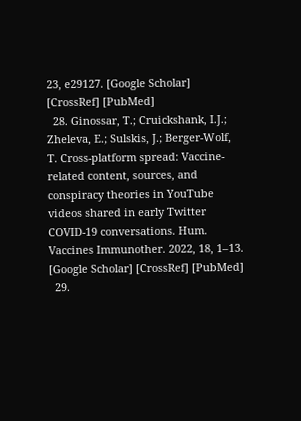23, e29127. [Google Scholar] [CrossRef] [PubMed]
  28. Ginossar, T.; Cruickshank, I.J.; Zheleva, E.; Sulskis, J.; Berger-Wolf, T. Cross-platform spread: Vaccine-related content, sources, and conspiracy theories in YouTube videos shared in early Twitter COVID-19 conversations. Hum. Vaccines Immunother. 2022, 18, 1–13. [Google Scholar] [CrossRef] [PubMed]
  29.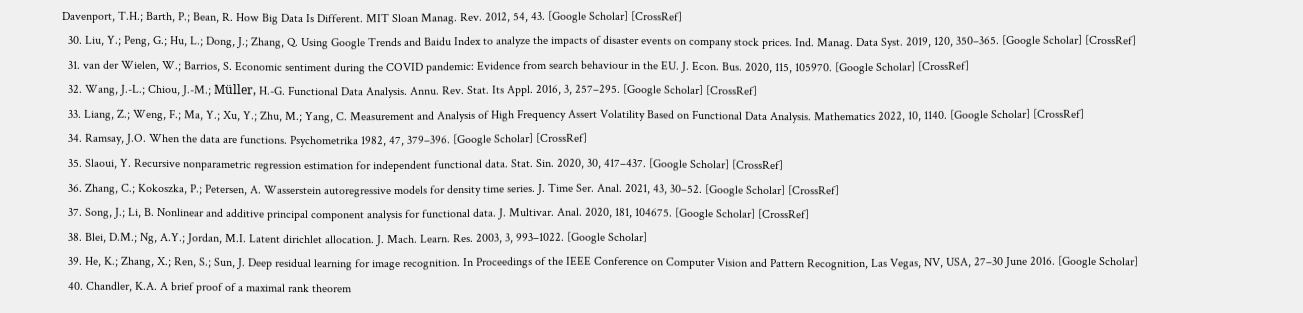Davenport, T.H.; Barth, P.; Bean, R. How Big Data Is Different. MIT Sloan Manag. Rev. 2012, 54, 43. [Google Scholar] [CrossRef]
  30. Liu, Y.; Peng, G.; Hu, L.; Dong, J.; Zhang, Q. Using Google Trends and Baidu Index to analyze the impacts of disaster events on company stock prices. Ind. Manag. Data Syst. 2019, 120, 350–365. [Google Scholar] [CrossRef]
  31. van der Wielen, W.; Barrios, S. Economic sentiment during the COVID pandemic: Evidence from search behaviour in the EU. J. Econ. Bus. 2020, 115, 105970. [Google Scholar] [CrossRef]
  32. Wang, J.-L.; Chiou, J.-M.; Müller, H.-G. Functional Data Analysis. Annu. Rev. Stat. Its Appl. 2016, 3, 257–295. [Google Scholar] [CrossRef]
  33. Liang, Z.; Weng, F.; Ma, Y.; Xu, Y.; Zhu, M.; Yang, C. Measurement and Analysis of High Frequency Assert Volatility Based on Functional Data Analysis. Mathematics 2022, 10, 1140. [Google Scholar] [CrossRef]
  34. Ramsay, J.O. When the data are functions. Psychometrika 1982, 47, 379–396. [Google Scholar] [CrossRef]
  35. Slaoui, Y. Recursive nonparametric regression estimation for independent functional data. Stat. Sin. 2020, 30, 417–437. [Google Scholar] [CrossRef]
  36. Zhang, C.; Kokoszka, P.; Petersen, A. Wasserstein autoregressive models for density time series. J. Time Ser. Anal. 2021, 43, 30–52. [Google Scholar] [CrossRef]
  37. Song, J.; Li, B. Nonlinear and additive principal component analysis for functional data. J. Multivar. Anal. 2020, 181, 104675. [Google Scholar] [CrossRef]
  38. Blei, D.M.; Ng, A.Y.; Jordan, M.I. Latent dirichlet allocation. J. Mach. Learn. Res. 2003, 3, 993–1022. [Google Scholar]
  39. He, K.; Zhang, X.; Ren, S.; Sun, J. Deep residual learning for image recognition. In Proceedings of the IEEE Conference on Computer Vision and Pattern Recognition, Las Vegas, NV, USA, 27–30 June 2016. [Google Scholar]
  40. Chandler, K.A. A brief proof of a maximal rank theorem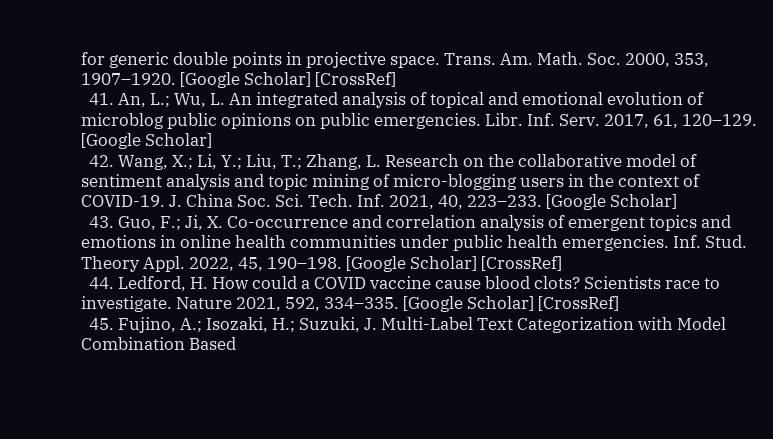for generic double points in projective space. Trans. Am. Math. Soc. 2000, 353, 1907–1920. [Google Scholar] [CrossRef]
  41. An, L.; Wu, L. An integrated analysis of topical and emotional evolution of microblog public opinions on public emergencies. Libr. Inf. Serv. 2017, 61, 120–129. [Google Scholar]
  42. Wang, X.; Li, Y.; Liu, T.; Zhang, L. Research on the collaborative model of sentiment analysis and topic mining of micro-blogging users in the context of COVID-19. J. China Soc. Sci. Tech. Inf. 2021, 40, 223–233. [Google Scholar]
  43. Guo, F.; Ji, X. Co-occurrence and correlation analysis of emergent topics and emotions in online health communities under public health emergencies. Inf. Stud. Theory Appl. 2022, 45, 190–198. [Google Scholar] [CrossRef]
  44. Ledford, H. How could a COVID vaccine cause blood clots? Scientists race to investigate. Nature 2021, 592, 334–335. [Google Scholar] [CrossRef]
  45. Fujino, A.; Isozaki, H.; Suzuki, J. Multi-Label Text Categorization with Model Combination Based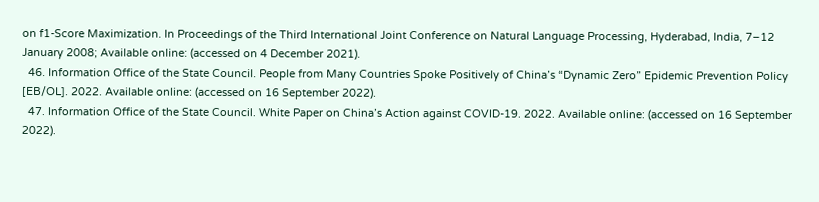on f1-Score Maximization. In Proceedings of the Third International Joint Conference on Natural Language Processing, Hyderabad, India, 7–12 January 2008; Available online: (accessed on 4 December 2021).
  46. Information Office of the State Council. People from Many Countries Spoke Positively of China’s “Dynamic Zero” Epidemic Prevention Policy [EB/OL]. 2022. Available online: (accessed on 16 September 2022).
  47. Information Office of the State Council. White Paper on China’s Action against COVID-19. 2022. Available online: (accessed on 16 September 2022).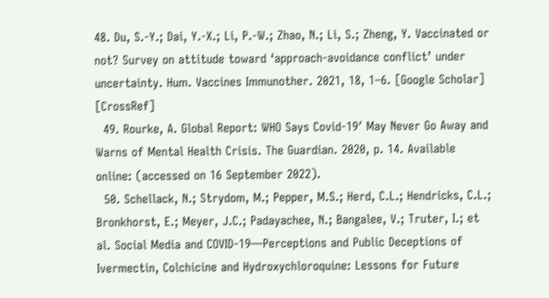48. Du, S.-Y.; Dai, Y.-X.; Li, P.-W.; Zhao, N.; Li, S.; Zheng, Y. Vaccinated or not? Survey on attitude toward ‘approach-avoidance conflict’ under uncertainty. Hum. Vaccines Immunother. 2021, 18, 1–6. [Google Scholar] [CrossRef]
  49. Rourke, A. Global Report: WHO Says Covid-19′ May Never Go Away and Warns of Mental Health Crisis. The Guardian. 2020, p. 14. Available online: (accessed on 16 September 2022).
  50. Schellack, N.; Strydom, M.; Pepper, M.S.; Herd, C.L.; Hendricks, C.L.; Bronkhorst, E.; Meyer, J.C.; Padayachee, N.; Bangalee, V.; Truter, I.; et al. Social Media and COVID-19—Perceptions and Public Deceptions of Ivermectin, Colchicine and Hydroxychloroquine: Lessons for Future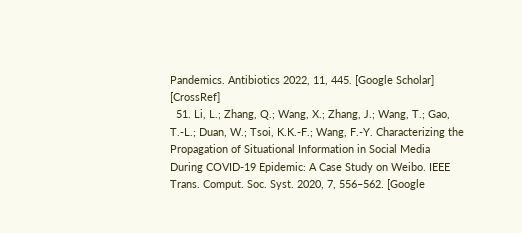Pandemics. Antibiotics 2022, 11, 445. [Google Scholar] [CrossRef]
  51. Li, L.; Zhang, Q.; Wang, X.; Zhang, J.; Wang, T.; Gao, T.-L.; Duan, W.; Tsoi, K.K.-F.; Wang, F.-Y. Characterizing the Propagation of Situational Information in Social Media During COVID-19 Epidemic: A Case Study on Weibo. IEEE Trans. Comput. Soc. Syst. 2020, 7, 556–562. [Google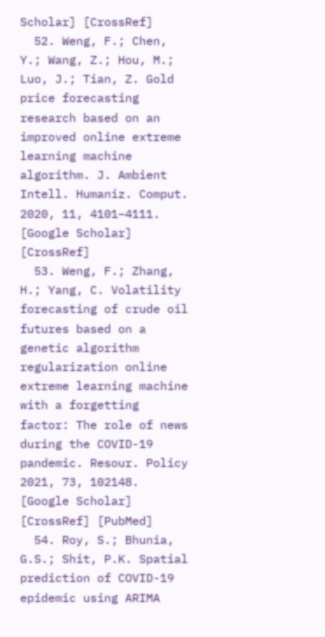Scholar] [CrossRef]
  52. Weng, F.; Chen, Y.; Wang, Z.; Hou, M.; Luo, J.; Tian, Z. Gold price forecasting research based on an improved online extreme learning machine algorithm. J. Ambient Intell. Humaniz. Comput. 2020, 11, 4101–4111. [Google Scholar] [CrossRef]
  53. Weng, F.; Zhang, H.; Yang, C. Volatility forecasting of crude oil futures based on a genetic algorithm regularization online extreme learning machine with a forgetting factor: The role of news during the COVID-19 pandemic. Resour. Policy 2021, 73, 102148. [Google Scholar] [CrossRef] [PubMed]
  54. Roy, S.; Bhunia, G.S.; Shit, P.K. Spatial prediction of COVID-19 epidemic using ARIMA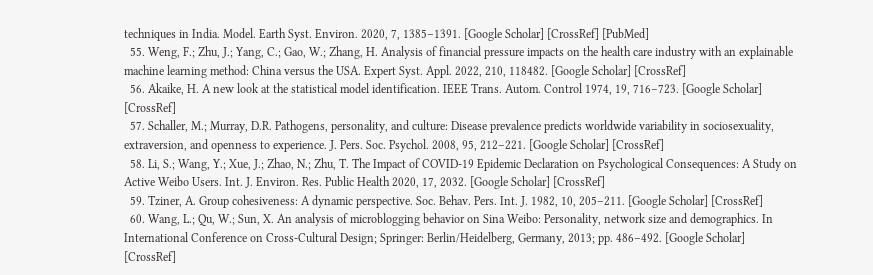techniques in India. Model. Earth Syst. Environ. 2020, 7, 1385–1391. [Google Scholar] [CrossRef] [PubMed]
  55. Weng, F.; Zhu, J.; Yang, C.; Gao, W.; Zhang, H. Analysis of financial pressure impacts on the health care industry with an explainable machine learning method: China versus the USA. Expert Syst. Appl. 2022, 210, 118482. [Google Scholar] [CrossRef]
  56. Akaike, H. A new look at the statistical model identification. IEEE Trans. Autom. Control 1974, 19, 716–723. [Google Scholar] [CrossRef]
  57. Schaller, M.; Murray, D.R. Pathogens, personality, and culture: Disease prevalence predicts worldwide variability in sociosexuality, extraversion, and openness to experience. J. Pers. Soc. Psychol. 2008, 95, 212–221. [Google Scholar] [CrossRef]
  58. Li, S.; Wang, Y.; Xue, J.; Zhao, N.; Zhu, T. The Impact of COVID-19 Epidemic Declaration on Psychological Consequences: A Study on Active Weibo Users. Int. J. Environ. Res. Public Health 2020, 17, 2032. [Google Scholar] [CrossRef]
  59. Tziner, A. Group cohesiveness: A dynamic perspective. Soc. Behav. Pers. Int. J. 1982, 10, 205–211. [Google Scholar] [CrossRef]
  60. Wang, L.; Qu, W.; Sun, X. An analysis of microblogging behavior on Sina Weibo: Personality, network size and demographics. In International Conference on Cross-Cultural Design; Springer: Berlin/Heidelberg, Germany, 2013; pp. 486–492. [Google Scholar] [CrossRef]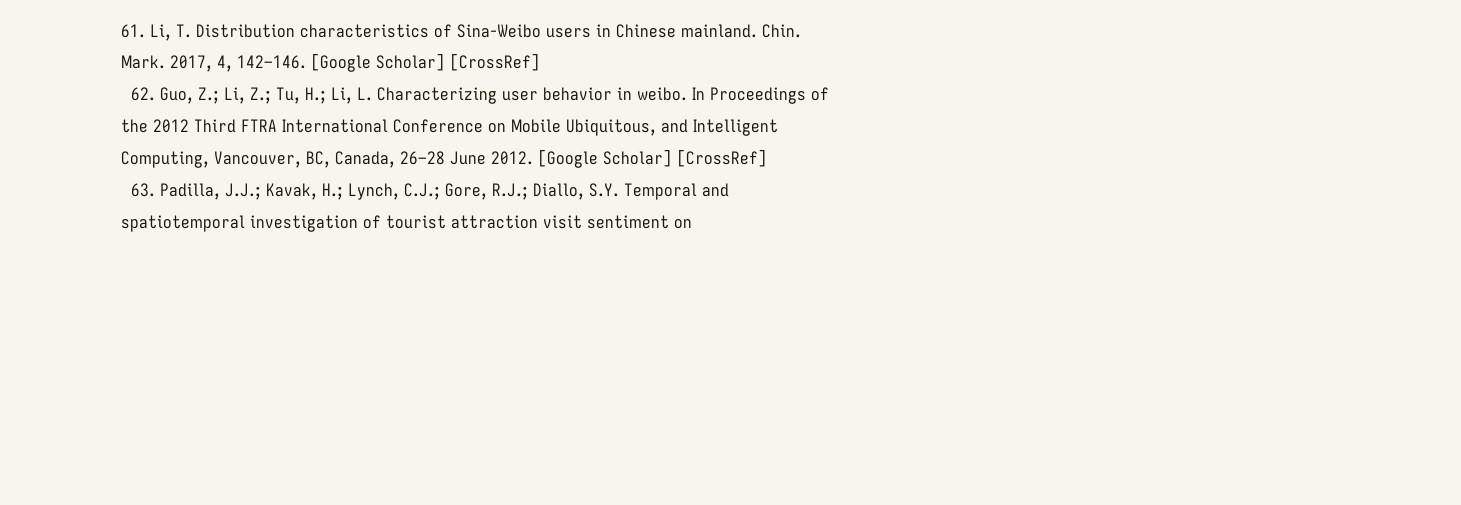61. Li, T. Distribution characteristics of Sina-Weibo users in Chinese mainland. Chin. Mark. 2017, 4, 142–146. [Google Scholar] [CrossRef]
  62. Guo, Z.; Li, Z.; Tu, H.; Li, L. Characterizing user behavior in weibo. In Proceedings of the 2012 Third FTRA International Conference on Mobile Ubiquitous, and Intelligent Computing, Vancouver, BC, Canada, 26–28 June 2012. [Google Scholar] [CrossRef]
  63. Padilla, J.J.; Kavak, H.; Lynch, C.J.; Gore, R.J.; Diallo, S.Y. Temporal and spatiotemporal investigation of tourist attraction visit sentiment on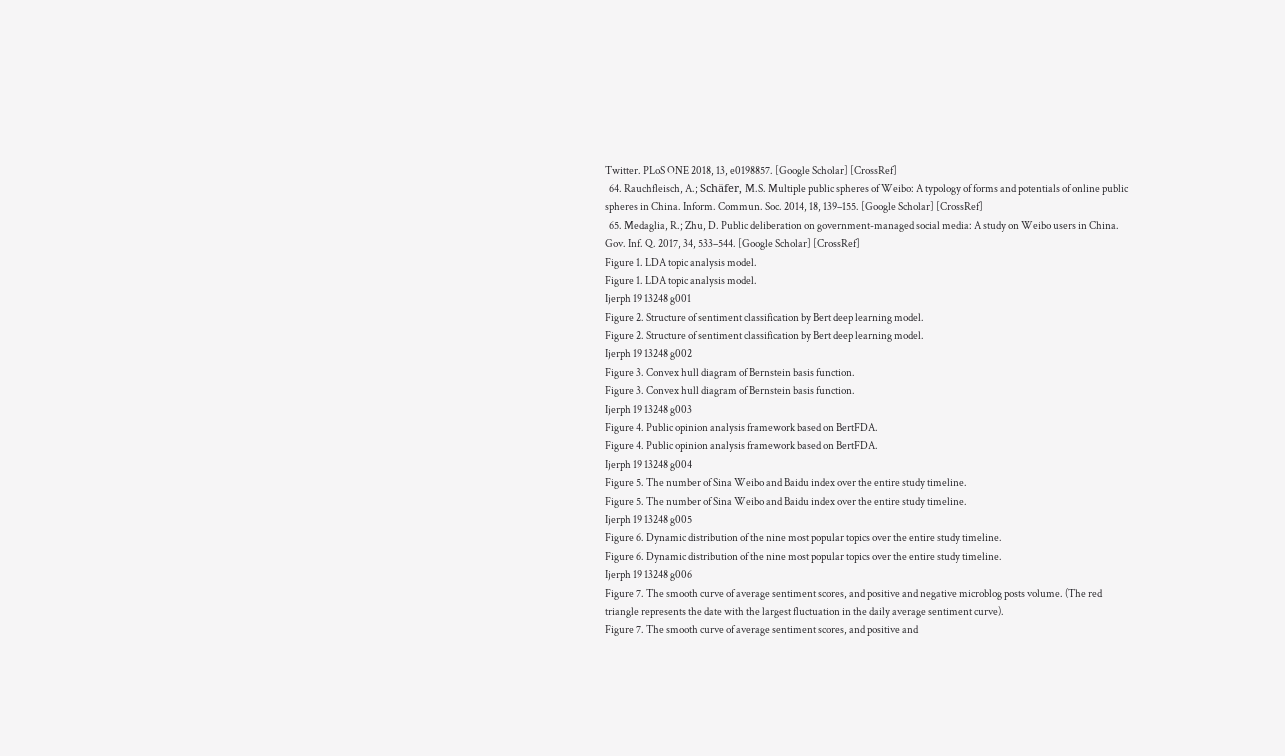Twitter. PLoS ONE 2018, 13, e0198857. [Google Scholar] [CrossRef]
  64. Rauchfleisch, A.; Schäfer, M.S. Multiple public spheres of Weibo: A typology of forms and potentials of online public spheres in China. Inform. Commun. Soc. 2014, 18, 139–155. [Google Scholar] [CrossRef]
  65. Medaglia, R.; Zhu, D. Public deliberation on government-managed social media: A study on Weibo users in China. Gov. Inf. Q. 2017, 34, 533–544. [Google Scholar] [CrossRef]
Figure 1. LDA topic analysis model.
Figure 1. LDA topic analysis model.
Ijerph 19 13248 g001
Figure 2. Structure of sentiment classification by Bert deep learning model.
Figure 2. Structure of sentiment classification by Bert deep learning model.
Ijerph 19 13248 g002
Figure 3. Convex hull diagram of Bernstein basis function.
Figure 3. Convex hull diagram of Bernstein basis function.
Ijerph 19 13248 g003
Figure 4. Public opinion analysis framework based on BertFDA.
Figure 4. Public opinion analysis framework based on BertFDA.
Ijerph 19 13248 g004
Figure 5. The number of Sina Weibo and Baidu index over the entire study timeline.
Figure 5. The number of Sina Weibo and Baidu index over the entire study timeline.
Ijerph 19 13248 g005
Figure 6. Dynamic distribution of the nine most popular topics over the entire study timeline.
Figure 6. Dynamic distribution of the nine most popular topics over the entire study timeline.
Ijerph 19 13248 g006
Figure 7. The smooth curve of average sentiment scores, and positive and negative microblog posts volume. (The red triangle represents the date with the largest fluctuation in the daily average sentiment curve).
Figure 7. The smooth curve of average sentiment scores, and positive and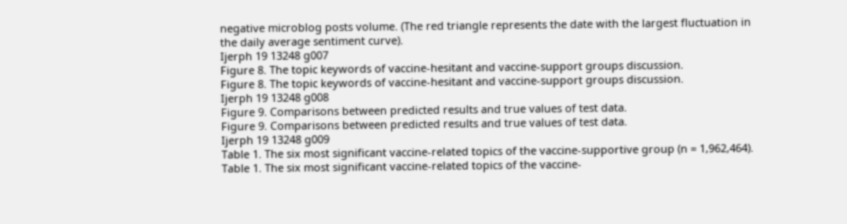negative microblog posts volume. (The red triangle represents the date with the largest fluctuation in the daily average sentiment curve).
Ijerph 19 13248 g007
Figure 8. The topic keywords of vaccine-hesitant and vaccine-support groups discussion.
Figure 8. The topic keywords of vaccine-hesitant and vaccine-support groups discussion.
Ijerph 19 13248 g008
Figure 9. Comparisons between predicted results and true values of test data.
Figure 9. Comparisons between predicted results and true values of test data.
Ijerph 19 13248 g009
Table 1. The six most significant vaccine-related topics of the vaccine-supportive group (n = 1,962,464).
Table 1. The six most significant vaccine-related topics of the vaccine-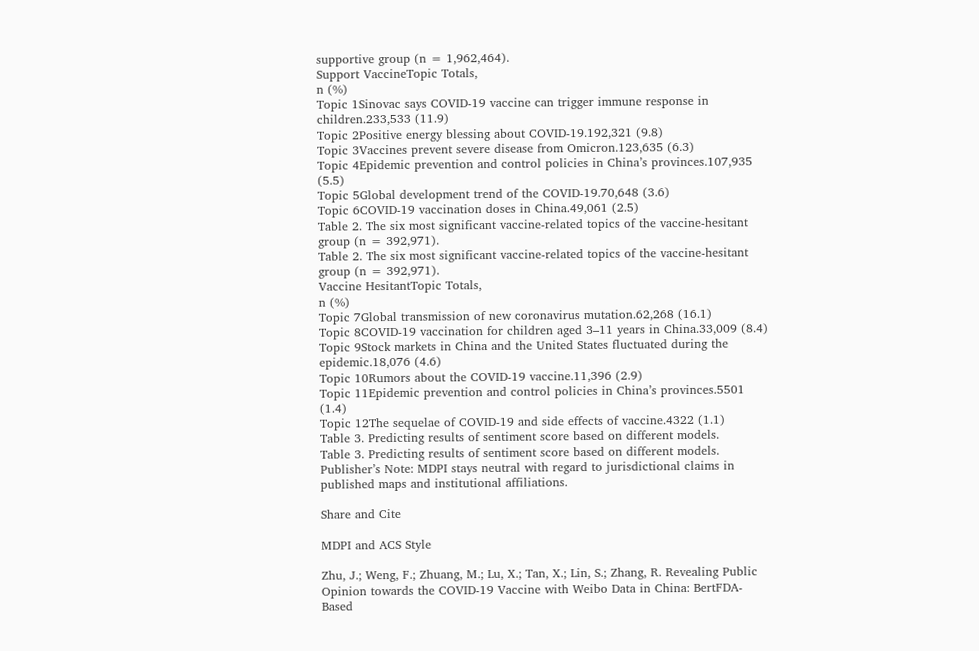supportive group (n = 1,962,464).
Support VaccineTopic Totals,
n (%)
Topic 1Sinovac says COVID-19 vaccine can trigger immune response in children.233,533 (11.9)
Topic 2Positive energy blessing about COVID-19.192,321 (9.8)
Topic 3Vaccines prevent severe disease from Omicron.123,635 (6.3)
Topic 4Epidemic prevention and control policies in China’s provinces.107,935 (5.5)
Topic 5Global development trend of the COVID-19.70,648 (3.6)
Topic 6COVID-19 vaccination doses in China.49,061 (2.5)
Table 2. The six most significant vaccine-related topics of the vaccine-hesitant group (n = 392,971).
Table 2. The six most significant vaccine-related topics of the vaccine-hesitant group (n = 392,971).
Vaccine HesitantTopic Totals,
n (%)
Topic 7Global transmission of new coronavirus mutation.62,268 (16.1)
Topic 8COVID-19 vaccination for children aged 3–11 years in China.33,009 (8.4)
Topic 9Stock markets in China and the United States fluctuated during the epidemic.18,076 (4.6)
Topic 10Rumors about the COVID-19 vaccine.11,396 (2.9)
Topic 11Epidemic prevention and control policies in China’s provinces.5501 (1.4)
Topic 12The sequelae of COVID-19 and side effects of vaccine.4322 (1.1)
Table 3. Predicting results of sentiment score based on different models.
Table 3. Predicting results of sentiment score based on different models.
Publisher’s Note: MDPI stays neutral with regard to jurisdictional claims in published maps and institutional affiliations.

Share and Cite

MDPI and ACS Style

Zhu, J.; Weng, F.; Zhuang, M.; Lu, X.; Tan, X.; Lin, S.; Zhang, R. Revealing Public Opinion towards the COVID-19 Vaccine with Weibo Data in China: BertFDA-Based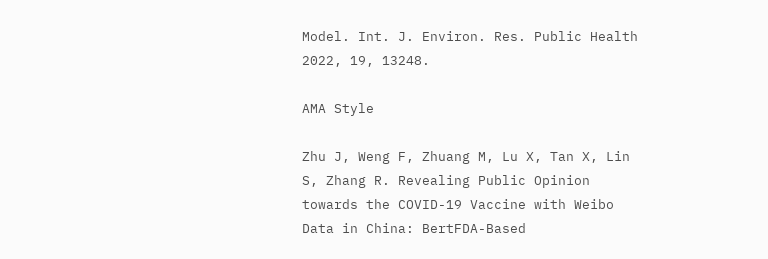Model. Int. J. Environ. Res. Public Health 2022, 19, 13248.

AMA Style

Zhu J, Weng F, Zhuang M, Lu X, Tan X, Lin S, Zhang R. Revealing Public Opinion towards the COVID-19 Vaccine with Weibo Data in China: BertFDA-Based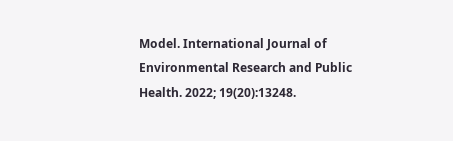Model. International Journal of Environmental Research and Public Health. 2022; 19(20):13248.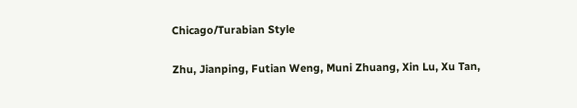Chicago/Turabian Style

Zhu, Jianping, Futian Weng, Muni Zhuang, Xin Lu, Xu Tan,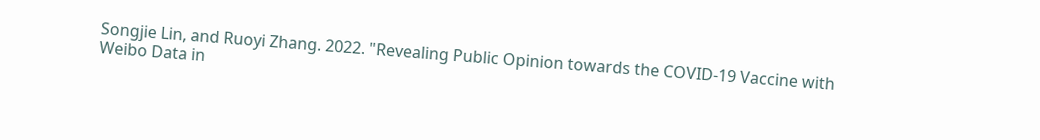Songjie Lin, and Ruoyi Zhang. 2022. "Revealing Public Opinion towards the COVID-19 Vaccine with Weibo Data in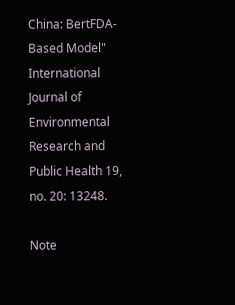China: BertFDA-Based Model" International Journal of Environmental Research and Public Health 19, no. 20: 13248.

Note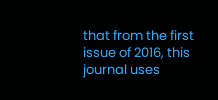that from the first issue of 2016, this journal uses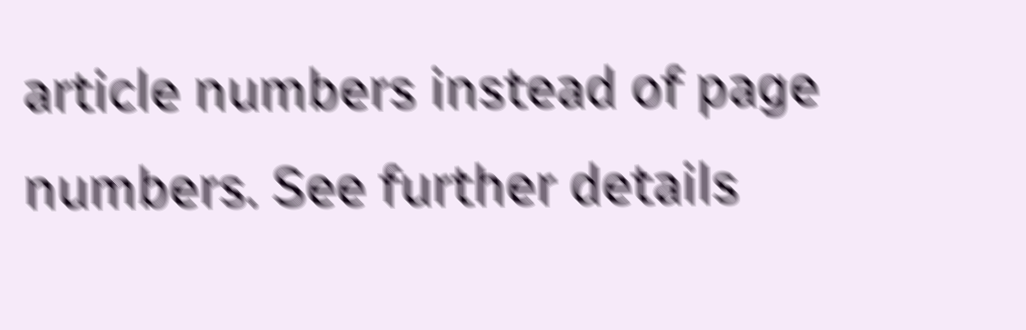article numbers instead of page numbers. See further details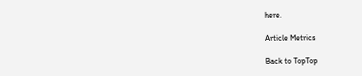here.

Article Metrics

Back to TopTop